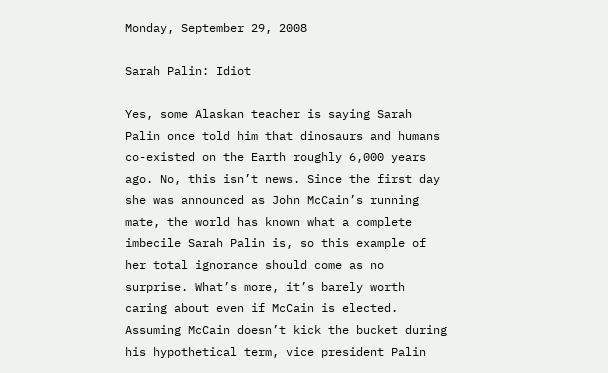Monday, September 29, 2008

Sarah Palin: Idiot

Yes, some Alaskan teacher is saying Sarah Palin once told him that dinosaurs and humans co-existed on the Earth roughly 6,000 years ago. No, this isn’t news. Since the first day she was announced as John McCain’s running mate, the world has known what a complete imbecile Sarah Palin is, so this example of her total ignorance should come as no surprise. What’s more, it’s barely worth caring about even if McCain is elected. Assuming McCain doesn’t kick the bucket during his hypothetical term, vice president Palin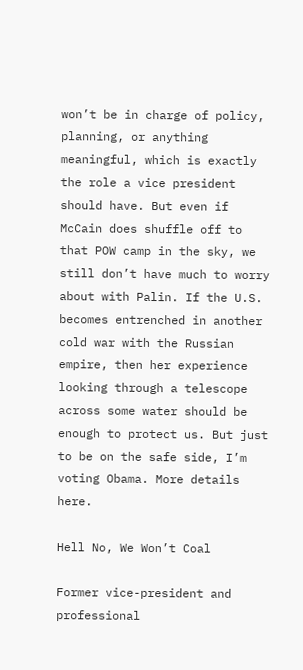won’t be in charge of policy, planning, or anything meaningful, which is exactly the role a vice president should have. But even if McCain does shuffle off to that POW camp in the sky, we still don’t have much to worry about with Palin. If the U.S. becomes entrenched in another cold war with the Russian empire, then her experience looking through a telescope across some water should be enough to protect us. But just to be on the safe side, I’m voting Obama. More details here.

Hell No, We Won’t Coal

Former vice-president and professional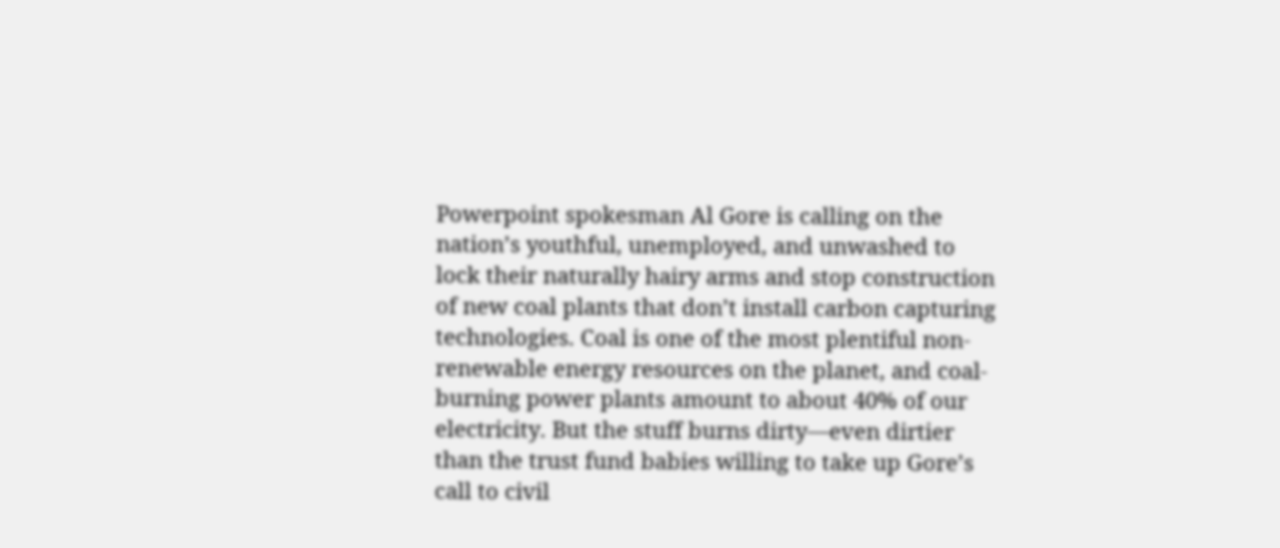Powerpoint spokesman Al Gore is calling on the nation’s youthful, unemployed, and unwashed to lock their naturally hairy arms and stop construction of new coal plants that don’t install carbon capturing technologies. Coal is one of the most plentiful non-renewable energy resources on the planet, and coal-burning power plants amount to about 40% of our electricity. But the stuff burns dirty—even dirtier than the trust fund babies willing to take up Gore’s call to civil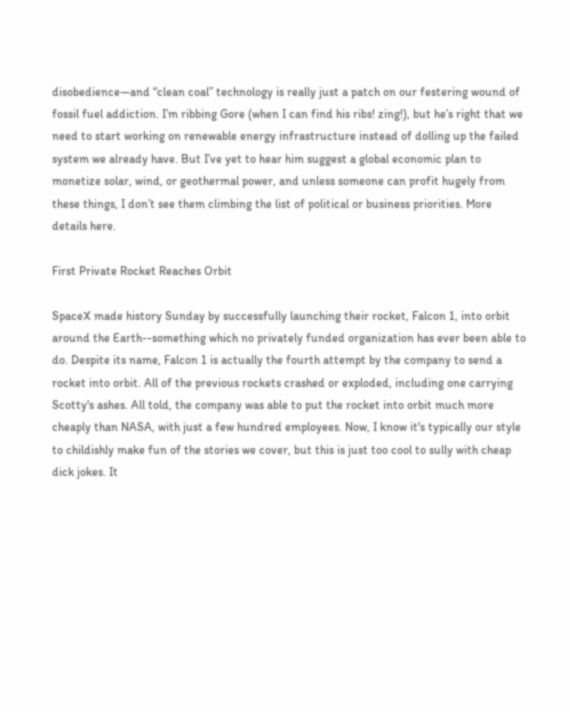disobedience—and “clean coal” technology is really just a patch on our festering wound of fossil fuel addiction. I’m ribbing Gore (when I can find his ribs! zing!), but he’s right that we need to start working on renewable energy infrastructure instead of dolling up the failed system we already have. But I’ve yet to hear him suggest a global economic plan to monetize solar, wind, or geothermal power, and unless someone can profit hugely from these things, I don’t see them climbing the list of political or business priorities. More details here.

First Private Rocket Reaches Orbit

SpaceX made history Sunday by successfully launching their rocket, Falcon 1, into orbit around the Earth--something which no privately funded organization has ever been able to do. Despite its name, Falcon 1 is actually the fourth attempt by the company to send a rocket into orbit. All of the previous rockets crashed or exploded, including one carrying Scotty's ashes. All told, the company was able to put the rocket into orbit much more cheaply than NASA, with just a few hundred employees. Now, I know it's typically our style to childishly make fun of the stories we cover, but this is just too cool to sully with cheap dick jokes. It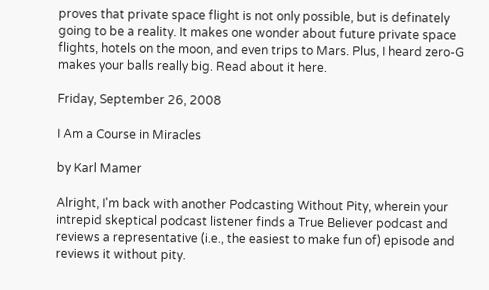proves that private space flight is not only possible, but is definately going to be a reality. It makes one wonder about future private space flights, hotels on the moon, and even trips to Mars. Plus, I heard zero-G makes your balls really big. Read about it here.

Friday, September 26, 2008

I Am a Course in Miracles

by Karl Mamer

Alright, I'm back with another Podcasting Without Pity, wherein your intrepid skeptical podcast listener finds a True Believer podcast and reviews a representative (i.e., the easiest to make fun of) episode and reviews it without pity.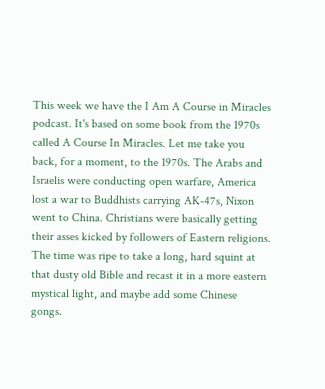This week we have the I Am A Course in Miracles podcast. It's based on some book from the 1970s called A Course In Miracles. Let me take you back, for a moment, to the 1970s. The Arabs and Israelis were conducting open warfare, America lost a war to Buddhists carrying AK-47s, Nixon went to China. Christians were basically getting their asses kicked by followers of Eastern religions. The time was ripe to take a long, hard squint at that dusty old Bible and recast it in a more eastern mystical light, and maybe add some Chinese gongs.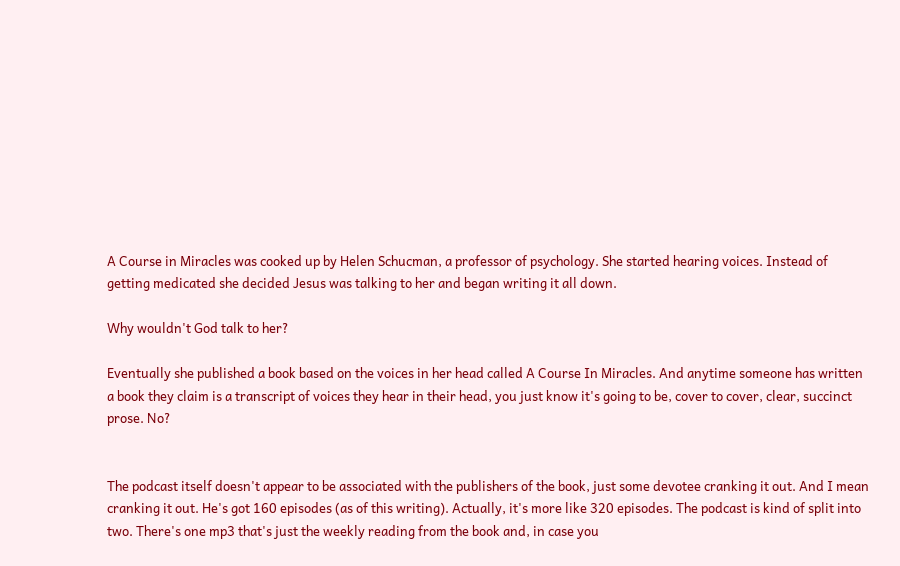A Course in Miracles was cooked up by Helen Schucman, a professor of psychology. She started hearing voices. Instead of getting medicated she decided Jesus was talking to her and began writing it all down.

Why wouldn't God talk to her?

Eventually she published a book based on the voices in her head called A Course In Miracles. And anytime someone has written a book they claim is a transcript of voices they hear in their head, you just know it's going to be, cover to cover, clear, succinct prose. No?


The podcast itself doesn't appear to be associated with the publishers of the book, just some devotee cranking it out. And I mean cranking it out. He's got 160 episodes (as of this writing). Actually, it's more like 320 episodes. The podcast is kind of split into two. There's one mp3 that's just the weekly reading from the book and, in case you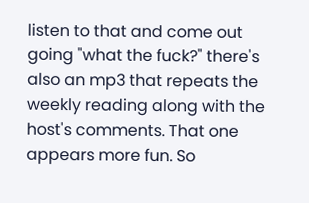listen to that and come out going "what the fuck?" there's also an mp3 that repeats the weekly reading along with the host's comments. That one appears more fun. So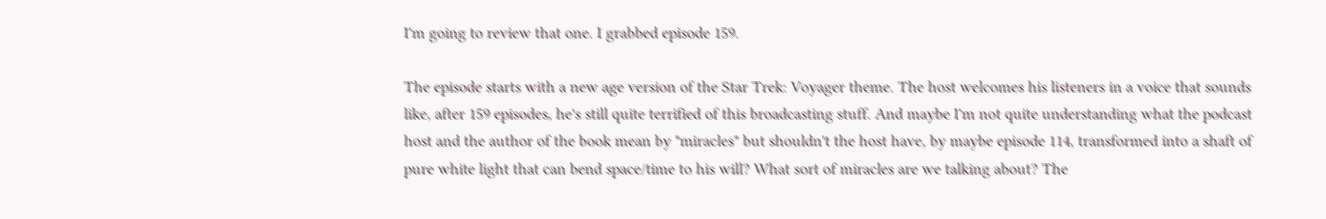I'm going to review that one. I grabbed episode 159.

The episode starts with a new age version of the Star Trek: Voyager theme. The host welcomes his listeners in a voice that sounds like, after 159 episodes, he's still quite terrified of this broadcasting stuff. And maybe I'm not quite understanding what the podcast host and the author of the book mean by "miracles" but shouldn't the host have, by maybe episode 114, transformed into a shaft of pure white light that can bend space/time to his will? What sort of miracles are we talking about? The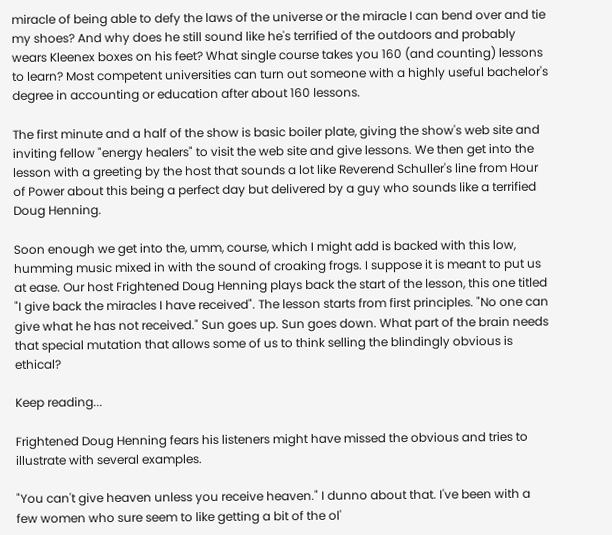miracle of being able to defy the laws of the universe or the miracle I can bend over and tie my shoes? And why does he still sound like he's terrified of the outdoors and probably wears Kleenex boxes on his feet? What single course takes you 160 (and counting) lessons to learn? Most competent universities can turn out someone with a highly useful bachelor's degree in accounting or education after about 160 lessons.

The first minute and a half of the show is basic boiler plate, giving the show's web site and inviting fellow "energy healers" to visit the web site and give lessons. We then get into the lesson with a greeting by the host that sounds a lot like Reverend Schuller's line from Hour of Power about this being a perfect day but delivered by a guy who sounds like a terrified Doug Henning.

Soon enough we get into the, umm, course, which I might add is backed with this low, humming music mixed in with the sound of croaking frogs. I suppose it is meant to put us at ease. Our host Frightened Doug Henning plays back the start of the lesson, this one titled "I give back the miracles I have received". The lesson starts from first principles. "No one can give what he has not received." Sun goes up. Sun goes down. What part of the brain needs that special mutation that allows some of us to think selling the blindingly obvious is ethical?

Keep reading...

Frightened Doug Henning fears his listeners might have missed the obvious and tries to illustrate with several examples.

"You can't give heaven unless you receive heaven." I dunno about that. I've been with a few women who sure seem to like getting a bit of the ol'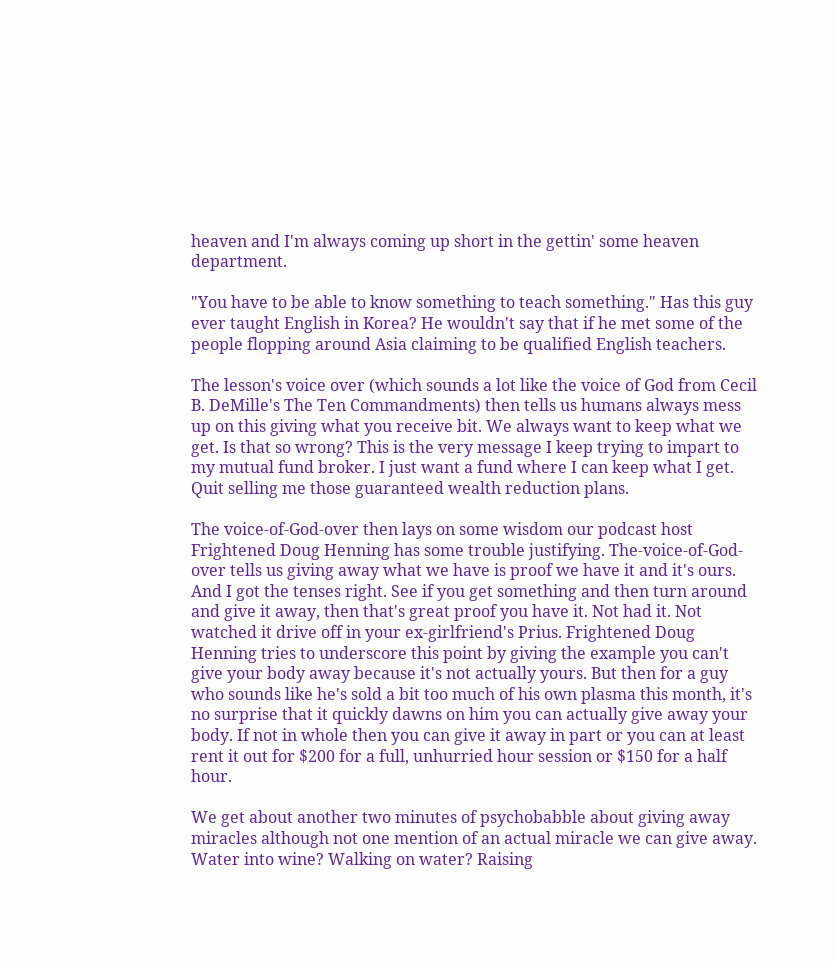heaven and I'm always coming up short in the gettin' some heaven department.

"You have to be able to know something to teach something." Has this guy ever taught English in Korea? He wouldn't say that if he met some of the people flopping around Asia claiming to be qualified English teachers.

The lesson's voice over (which sounds a lot like the voice of God from Cecil B. DeMille's The Ten Commandments) then tells us humans always mess up on this giving what you receive bit. We always want to keep what we get. Is that so wrong? This is the very message I keep trying to impart to my mutual fund broker. I just want a fund where I can keep what I get. Quit selling me those guaranteed wealth reduction plans.

The voice-of-God-over then lays on some wisdom our podcast host Frightened Doug Henning has some trouble justifying. The-voice-of-God-over tells us giving away what we have is proof we have it and it's ours. And I got the tenses right. See if you get something and then turn around and give it away, then that's great proof you have it. Not had it. Not watched it drive off in your ex-girlfriend's Prius. Frightened Doug Henning tries to underscore this point by giving the example you can't give your body away because it's not actually yours. But then for a guy who sounds like he's sold a bit too much of his own plasma this month, it's no surprise that it quickly dawns on him you can actually give away your body. If not in whole then you can give it away in part or you can at least rent it out for $200 for a full, unhurried hour session or $150 for a half hour.

We get about another two minutes of psychobabble about giving away miracles although not one mention of an actual miracle we can give away. Water into wine? Walking on water? Raising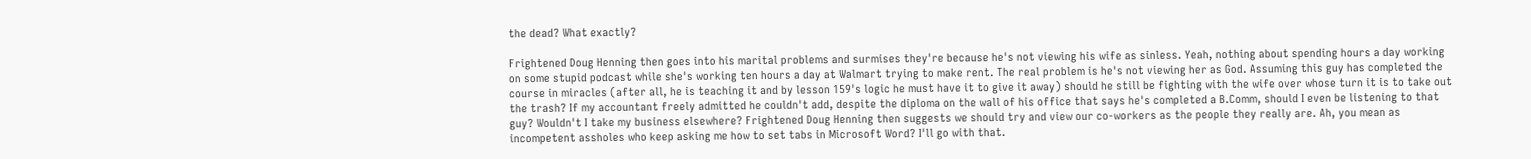the dead? What exactly?

Frightened Doug Henning then goes into his marital problems and surmises they're because he's not viewing his wife as sinless. Yeah, nothing about spending hours a day working on some stupid podcast while she's working ten hours a day at Walmart trying to make rent. The real problem is he's not viewing her as God. Assuming this guy has completed the course in miracles (after all, he is teaching it and by lesson 159's logic he must have it to give it away) should he still be fighting with the wife over whose turn it is to take out the trash? If my accountant freely admitted he couldn't add, despite the diploma on the wall of his office that says he's completed a B.Comm, should I even be listening to that guy? Wouldn't I take my business elsewhere? Frightened Doug Henning then suggests we should try and view our co-workers as the people they really are. Ah, you mean as incompetent assholes who keep asking me how to set tabs in Microsoft Word? I'll go with that.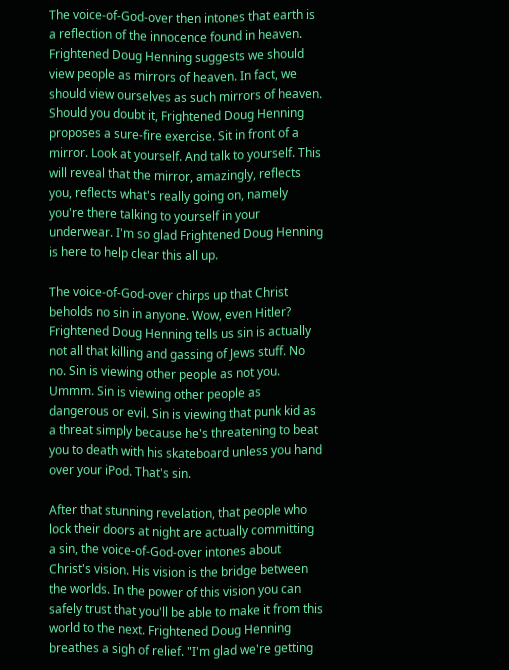The voice-of-God-over then intones that earth is a reflection of the innocence found in heaven. Frightened Doug Henning suggests we should view people as mirrors of heaven. In fact, we should view ourselves as such mirrors of heaven. Should you doubt it, Frightened Doug Henning proposes a sure-fire exercise. Sit in front of a mirror. Look at yourself. And talk to yourself. This will reveal that the mirror, amazingly, reflects you, reflects what's really going on, namely you're there talking to yourself in your underwear. I'm so glad Frightened Doug Henning is here to help clear this all up.

The voice-of-God-over chirps up that Christ beholds no sin in anyone. Wow, even Hitler? Frightened Doug Henning tells us sin is actually not all that killing and gassing of Jews stuff. No no. Sin is viewing other people as not you. Ummm. Sin is viewing other people as dangerous or evil. Sin is viewing that punk kid as a threat simply because he's threatening to beat you to death with his skateboard unless you hand over your iPod. That's sin.

After that stunning revelation, that people who lock their doors at night are actually committing a sin, the voice-of-God-over intones about Christ's vision. His vision is the bridge between the worlds. In the power of this vision you can safely trust that you'll be able to make it from this world to the next. Frightened Doug Henning breathes a sigh of relief. "I'm glad we're getting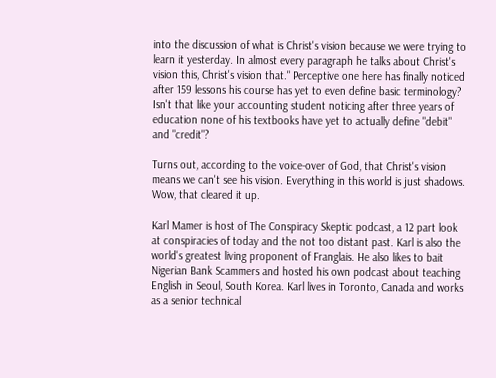into the discussion of what is Christ's vision because we were trying to learn it yesterday. In almost every paragraph he talks about Christ's vision this, Christ's vision that." Perceptive one here has finally noticed after 159 lessons his course has yet to even define basic terminology? Isn't that like your accounting student noticing after three years of education none of his textbooks have yet to actually define "debit" and "credit"?

Turns out, according to the voice-over of God, that Christ's vision means we can't see his vision. Everything in this world is just shadows. Wow, that cleared it up.

Karl Mamer is host of The Conspiracy Skeptic podcast, a 12 part look at conspiracies of today and the not too distant past. Karl is also the world's greatest living proponent of Franglais. He also likes to bait Nigerian Bank Scammers and hosted his own podcast about teaching English in Seoul, South Korea. Karl lives in Toronto, Canada and works as a senior technical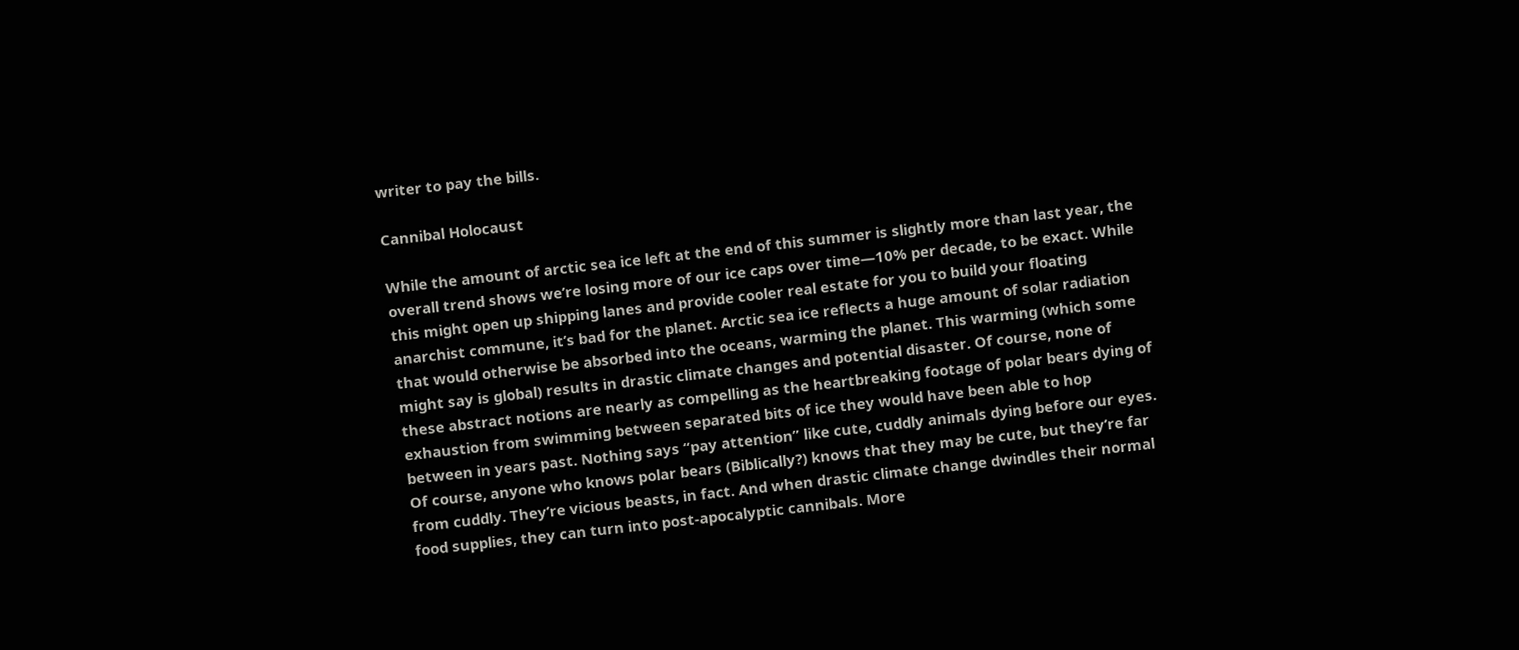writer to pay the bills.

Cannibal Holocaust

While the amount of arctic sea ice left at the end of this summer is slightly more than last year, the overall trend shows we’re losing more of our ice caps over time—10% per decade, to be exact. While this might open up shipping lanes and provide cooler real estate for you to build your floating anarchist commune, it’s bad for the planet. Arctic sea ice reflects a huge amount of solar radiation that would otherwise be absorbed into the oceans, warming the planet. This warming (which some might say is global) results in drastic climate changes and potential disaster. Of course, none of these abstract notions are nearly as compelling as the heartbreaking footage of polar bears dying of exhaustion from swimming between separated bits of ice they would have been able to hop between in years past. Nothing says “pay attention” like cute, cuddly animals dying before our eyes. Of course, anyone who knows polar bears (Biblically?) knows that they may be cute, but they’re far from cuddly. They’re vicious beasts, in fact. And when drastic climate change dwindles their normal food supplies, they can turn into post-apocalyptic cannibals. More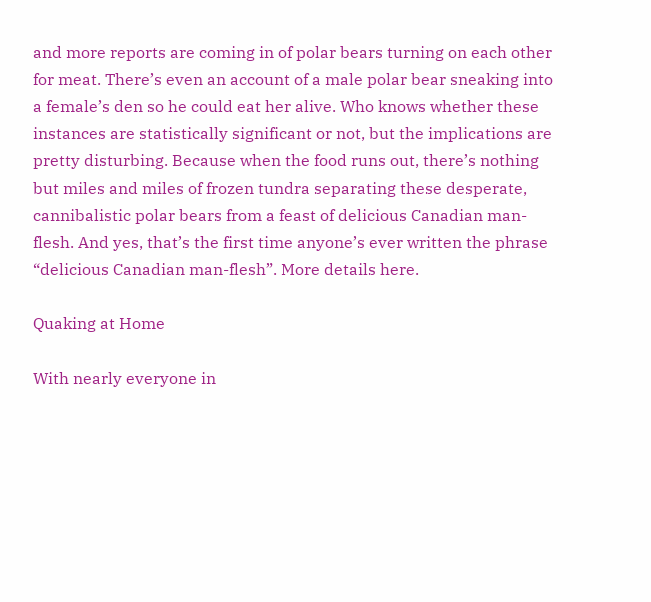and more reports are coming in of polar bears turning on each other for meat. There’s even an account of a male polar bear sneaking into a female’s den so he could eat her alive. Who knows whether these instances are statistically significant or not, but the implications are pretty disturbing. Because when the food runs out, there’s nothing but miles and miles of frozen tundra separating these desperate, cannibalistic polar bears from a feast of delicious Canadian man-flesh. And yes, that’s the first time anyone’s ever written the phrase “delicious Canadian man-flesh”. More details here.

Quaking at Home

With nearly everyone in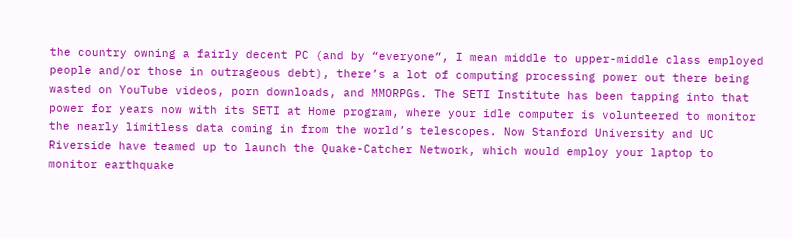the country owning a fairly decent PC (and by “everyone”, I mean middle to upper-middle class employed people and/or those in outrageous debt), there’s a lot of computing processing power out there being wasted on YouTube videos, porn downloads, and MMORPGs. The SETI Institute has been tapping into that power for years now with its SETI at Home program, where your idle computer is volunteered to monitor the nearly limitless data coming in from the world’s telescopes. Now Stanford University and UC Riverside have teamed up to launch the Quake-Catcher Network, which would employ your laptop to monitor earthquake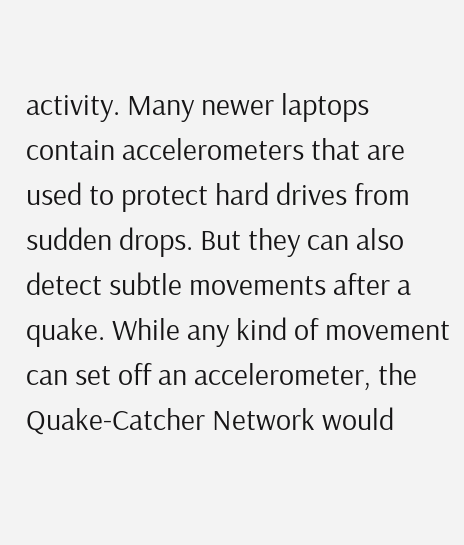activity. Many newer laptops contain accelerometers that are used to protect hard drives from sudden drops. But they can also detect subtle movements after a quake. While any kind of movement can set off an accelerometer, the Quake-Catcher Network would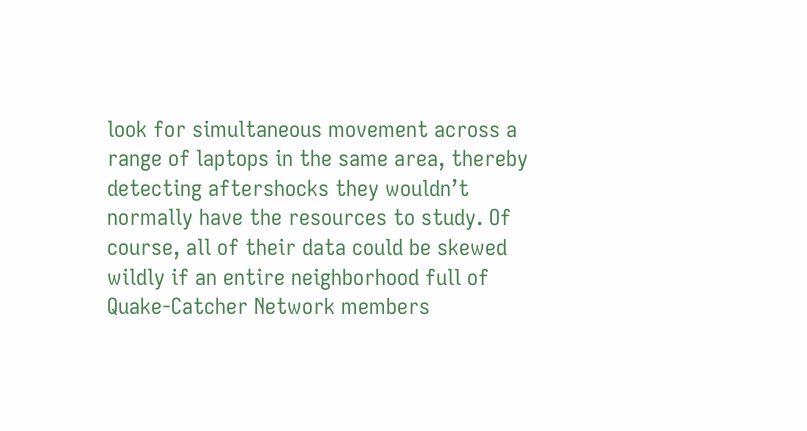look for simultaneous movement across a range of laptops in the same area, thereby detecting aftershocks they wouldn’t normally have the resources to study. Of course, all of their data could be skewed wildly if an entire neighborhood full of Quake-Catcher Network members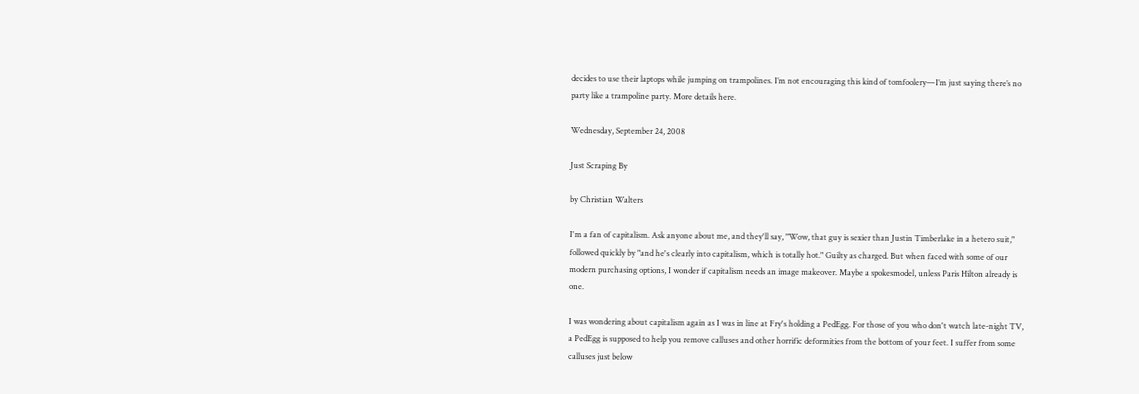decides to use their laptops while jumping on trampolines. I’m not encouraging this kind of tomfoolery—I’m just saying there’s no party like a trampoline party. More details here.

Wednesday, September 24, 2008

Just Scraping By

by Christian Walters

I'm a fan of capitalism. Ask anyone about me, and they'll say, "Wow, that guy is sexier than Justin Timberlake in a hetero suit," followed quickly by "and he's clearly into capitalism, which is totally hot." Guilty as charged. But when faced with some of our modern purchasing options, I wonder if capitalism needs an image makeover. Maybe a spokesmodel, unless Paris Hilton already is one.

I was wondering about capitalism again as I was in line at Fry's holding a PedEgg. For those of you who don't watch late-night TV, a PedEgg is supposed to help you remove calluses and other horrific deformities from the bottom of your feet. I suffer from some calluses just below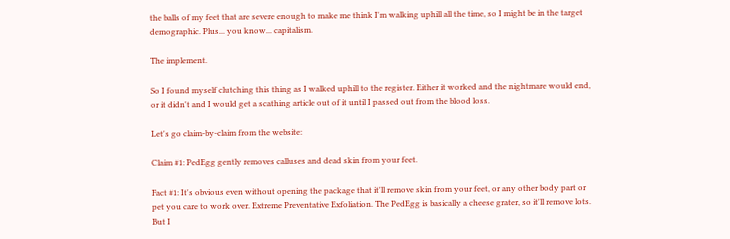the balls of my feet that are severe enough to make me think I'm walking uphill all the time, so I might be in the target demographic. Plus... you know... capitalism.

The implement.

So I found myself clutching this thing as I walked uphill to the register. Either it worked and the nightmare would end, or it didn't and I would get a scathing article out of it until I passed out from the blood loss.

Let's go claim-by-claim from the website:

Claim #1: PedEgg gently removes calluses and dead skin from your feet.

Fact #1: It's obvious even without opening the package that it'll remove skin from your feet, or any other body part or pet you care to work over. Extreme Preventative Exfoliation. The PedEgg is basically a cheese grater, so it'll remove lots. But I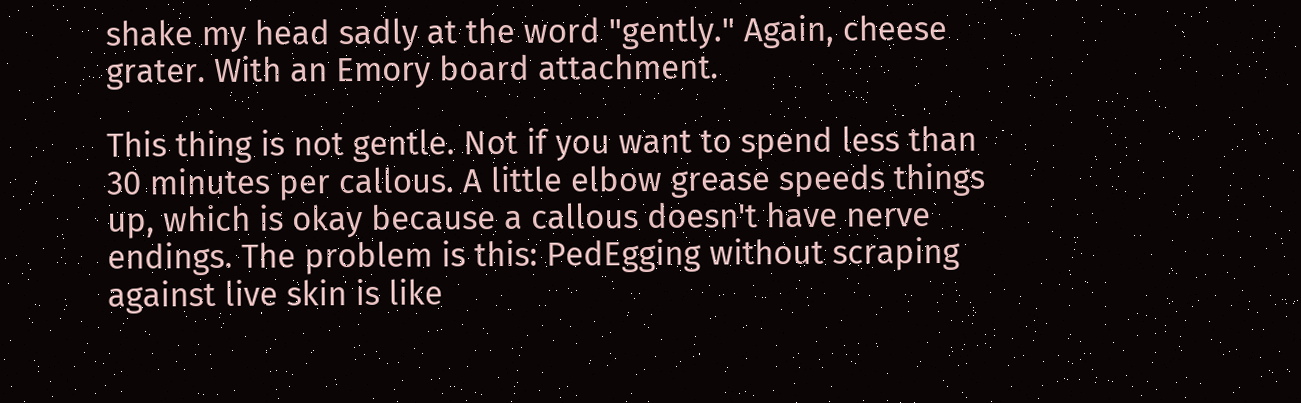shake my head sadly at the word "gently." Again, cheese grater. With an Emory board attachment.

This thing is not gentle. Not if you want to spend less than 30 minutes per callous. A little elbow grease speeds things up, which is okay because a callous doesn't have nerve endings. The problem is this: PedEgging without scraping against live skin is like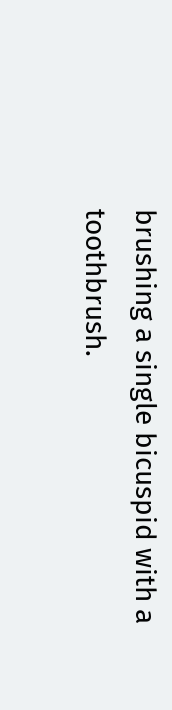brushing a single bicuspid with a toothbrush.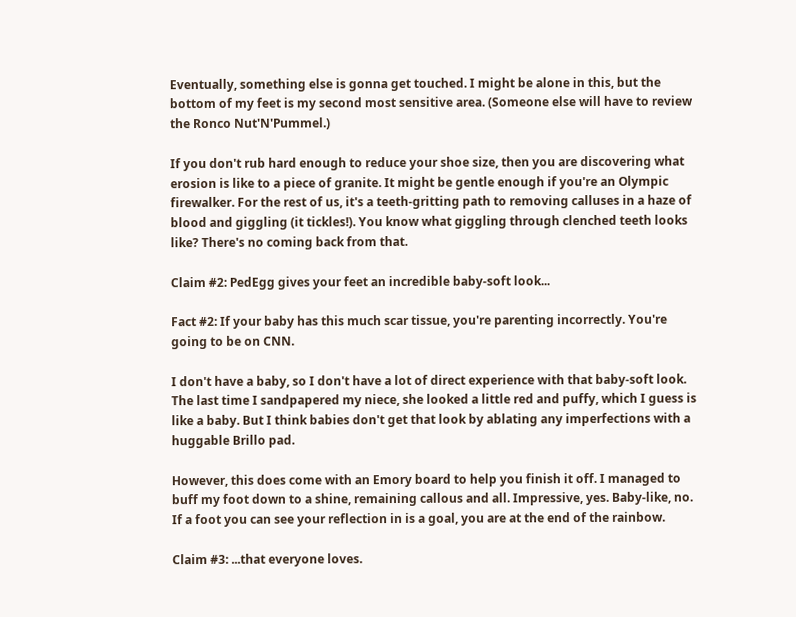Eventually, something else is gonna get touched. I might be alone in this, but the bottom of my feet is my second most sensitive area. (Someone else will have to review the Ronco Nut'N'Pummel.)

If you don't rub hard enough to reduce your shoe size, then you are discovering what erosion is like to a piece of granite. It might be gentle enough if you're an Olympic firewalker. For the rest of us, it's a teeth-gritting path to removing calluses in a haze of blood and giggling (it tickles!). You know what giggling through clenched teeth looks like? There's no coming back from that.

Claim #2: PedEgg gives your feet an incredible baby-soft look...

Fact #2: If your baby has this much scar tissue, you're parenting incorrectly. You're going to be on CNN.

I don't have a baby, so I don't have a lot of direct experience with that baby-soft look. The last time I sandpapered my niece, she looked a little red and puffy, which I guess is like a baby. But I think babies don't get that look by ablating any imperfections with a huggable Brillo pad.

However, this does come with an Emory board to help you finish it off. I managed to buff my foot down to a shine, remaining callous and all. Impressive, yes. Baby-like, no. If a foot you can see your reflection in is a goal, you are at the end of the rainbow.

Claim #3: ...that everyone loves.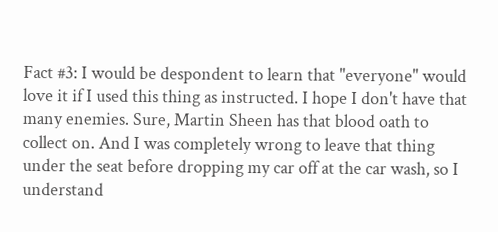Fact #3: I would be despondent to learn that "everyone" would love it if I used this thing as instructed. I hope I don't have that many enemies. Sure, Martin Sheen has that blood oath to collect on. And I was completely wrong to leave that thing under the seat before dropping my car off at the car wash, so I understand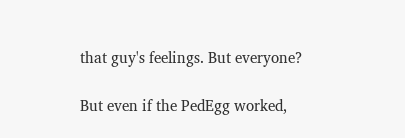that guy's feelings. But everyone?

But even if the PedEgg worked,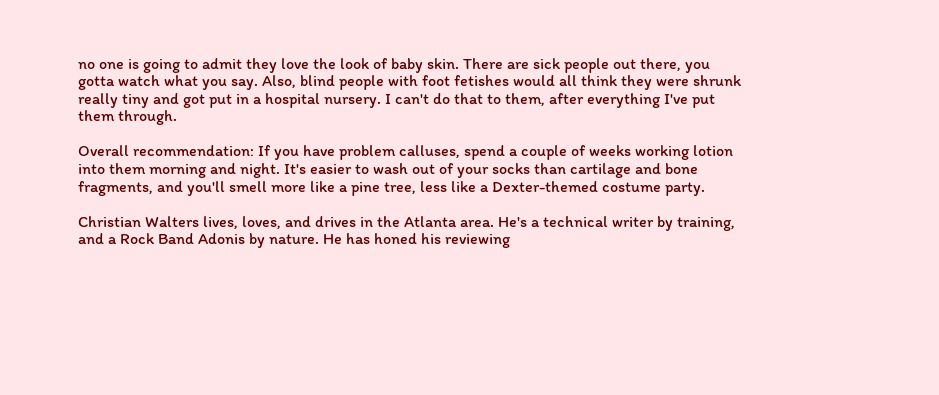no one is going to admit they love the look of baby skin. There are sick people out there, you gotta watch what you say. Also, blind people with foot fetishes would all think they were shrunk really tiny and got put in a hospital nursery. I can't do that to them, after everything I've put them through.

Overall recommendation: If you have problem calluses, spend a couple of weeks working lotion into them morning and night. It's easier to wash out of your socks than cartilage and bone fragments, and you'll smell more like a pine tree, less like a Dexter-themed costume party.

Christian Walters lives, loves, and drives in the Atlanta area. He's a technical writer by training, and a Rock Band Adonis by nature. He has honed his reviewing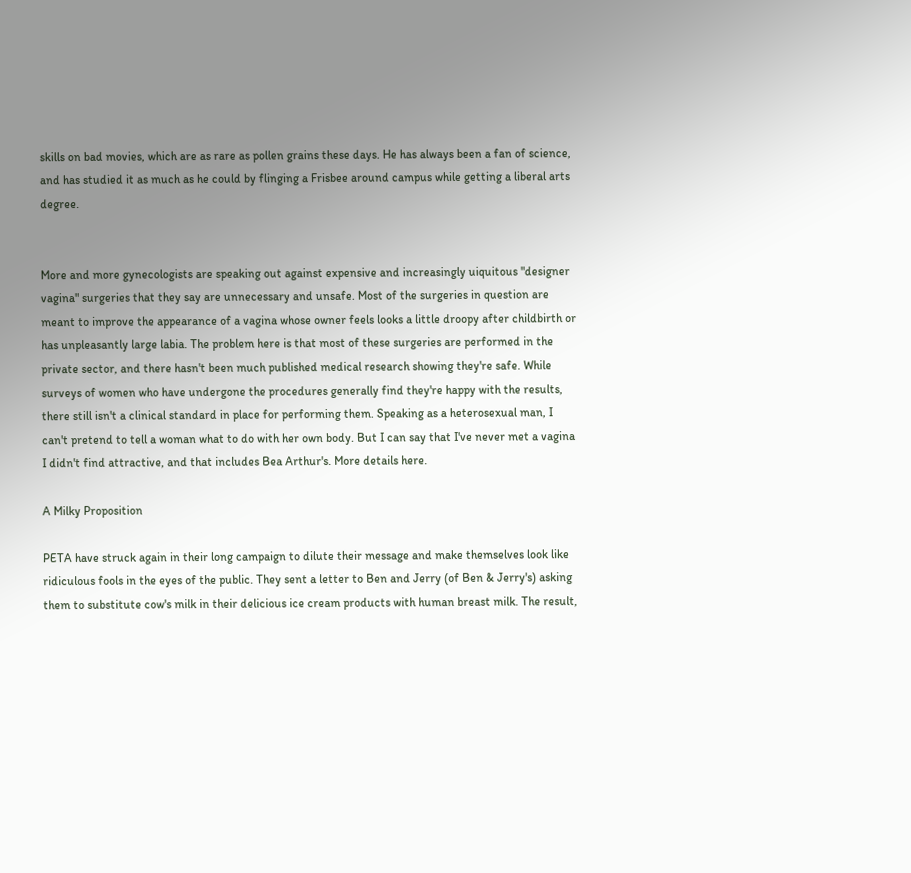skills on bad movies, which are as rare as pollen grains these days. He has always been a fan of science, and has studied it as much as he could by flinging a Frisbee around campus while getting a liberal arts degree.


More and more gynecologists are speaking out against expensive and increasingly uiquitous "designer vagina" surgeries that they say are unnecessary and unsafe. Most of the surgeries in question are meant to improve the appearance of a vagina whose owner feels looks a little droopy after childbirth or has unpleasantly large labia. The problem here is that most of these surgeries are performed in the private sector, and there hasn't been much published medical research showing they're safe. While surveys of women who have undergone the procedures generally find they're happy with the results, there still isn't a clinical standard in place for performing them. Speaking as a heterosexual man, I can't pretend to tell a woman what to do with her own body. But I can say that I've never met a vagina I didn't find attractive, and that includes Bea Arthur's. More details here.

A Milky Proposition

PETA have struck again in their long campaign to dilute their message and make themselves look like ridiculous fools in the eyes of the public. They sent a letter to Ben and Jerry (of Ben & Jerry's) asking them to substitute cow's milk in their delicious ice cream products with human breast milk. The result,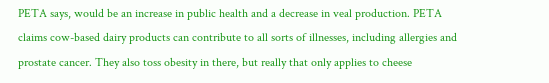PETA says, would be an increase in public health and a decrease in veal production. PETA claims cow-based dairy products can contribute to all sorts of illnesses, including allergies and prostate cancer. They also toss obesity in there, but really that only applies to cheese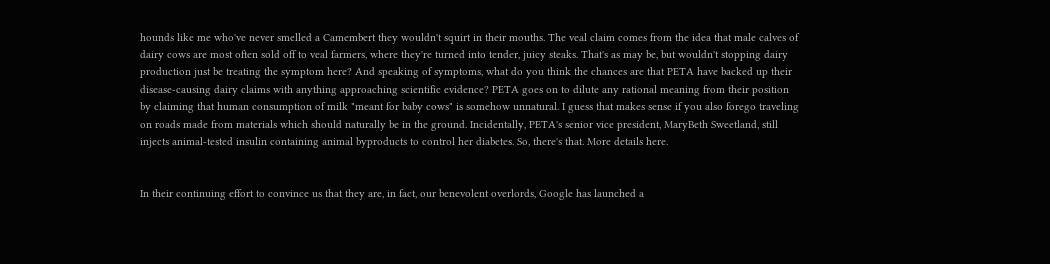hounds like me who've never smelled a Camembert they wouldn't squirt in their mouths. The veal claim comes from the idea that male calves of dairy cows are most often sold off to veal farmers, where they're turned into tender, juicy steaks. That's as may be, but wouldn't stopping dairy production just be treating the symptom here? And speaking of symptoms, what do you think the chances are that PETA have backed up their disease-causing dairy claims with anything approaching scientific evidence? PETA goes on to dilute any rational meaning from their position by claiming that human consumption of milk "meant for baby cows" is somehow unnatural. I guess that makes sense if you also forego traveling on roads made from materials which should naturally be in the ground. Incidentally, PETA's senior vice president, MaryBeth Sweetland, still injects animal-tested insulin containing animal byproducts to control her diabetes. So, there's that. More details here.


In their continuing effort to convince us that they are, in fact, our benevolent overlords, Google has launched a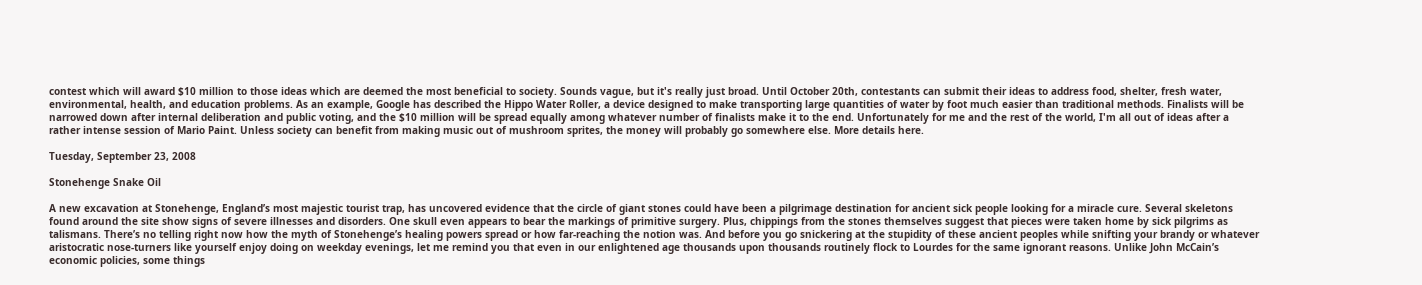contest which will award $10 million to those ideas which are deemed the most beneficial to society. Sounds vague, but it's really just broad. Until October 20th, contestants can submit their ideas to address food, shelter, fresh water, environmental, health, and education problems. As an example, Google has described the Hippo Water Roller, a device designed to make transporting large quantities of water by foot much easier than traditional methods. Finalists will be narrowed down after internal deliberation and public voting, and the $10 million will be spread equally among whatever number of finalists make it to the end. Unfortunately for me and the rest of the world, I'm all out of ideas after a rather intense session of Mario Paint. Unless society can benefit from making music out of mushroom sprites, the money will probably go somewhere else. More details here.

Tuesday, September 23, 2008

Stonehenge Snake Oil

A new excavation at Stonehenge, England’s most majestic tourist trap, has uncovered evidence that the circle of giant stones could have been a pilgrimage destination for ancient sick people looking for a miracle cure. Several skeletons found around the site show signs of severe illnesses and disorders. One skull even appears to bear the markings of primitive surgery. Plus, chippings from the stones themselves suggest that pieces were taken home by sick pilgrims as talismans. There’s no telling right now how the myth of Stonehenge’s healing powers spread or how far-reaching the notion was. And before you go snickering at the stupidity of these ancient peoples while snifting your brandy or whatever aristocratic nose-turners like yourself enjoy doing on weekday evenings, let me remind you that even in our enlightened age thousands upon thousands routinely flock to Lourdes for the same ignorant reasons. Unlike John McCain’s economic policies, some things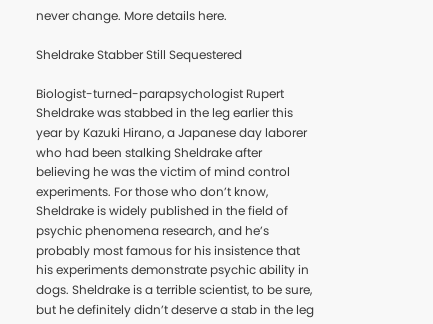never change. More details here.

Sheldrake Stabber Still Sequestered

Biologist-turned-parapsychologist Rupert Sheldrake was stabbed in the leg earlier this year by Kazuki Hirano, a Japanese day laborer who had been stalking Sheldrake after believing he was the victim of mind control experiments. For those who don’t know, Sheldrake is widely published in the field of psychic phenomena research, and he’s probably most famous for his insistence that his experiments demonstrate psychic ability in dogs. Sheldrake is a terrible scientist, to be sure, but he definitely didn’t deserve a stab in the leg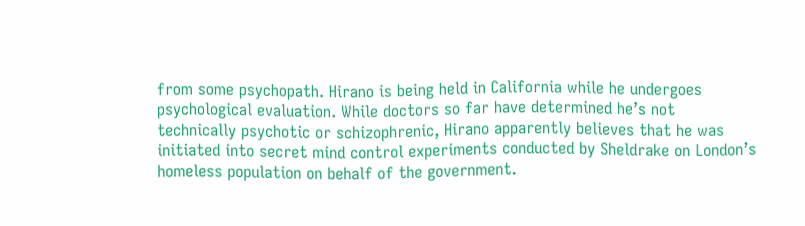from some psychopath. Hirano is being held in California while he undergoes psychological evaluation. While doctors so far have determined he’s not technically psychotic or schizophrenic, Hirano apparently believes that he was initiated into secret mind control experiments conducted by Sheldrake on London’s homeless population on behalf of the government.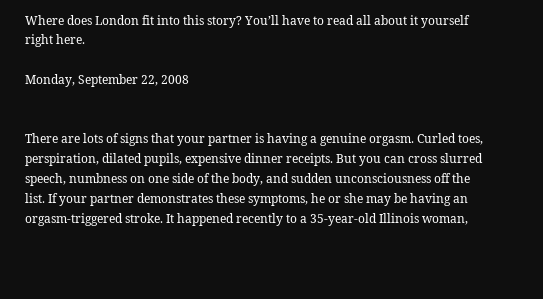Where does London fit into this story? You’ll have to read all about it yourself right here.

Monday, September 22, 2008


There are lots of signs that your partner is having a genuine orgasm. Curled toes, perspiration, dilated pupils, expensive dinner receipts. But you can cross slurred speech, numbness on one side of the body, and sudden unconsciousness off the list. If your partner demonstrates these symptoms, he or she may be having an orgasm-triggered stroke. It happened recently to a 35-year-old Illinois woman,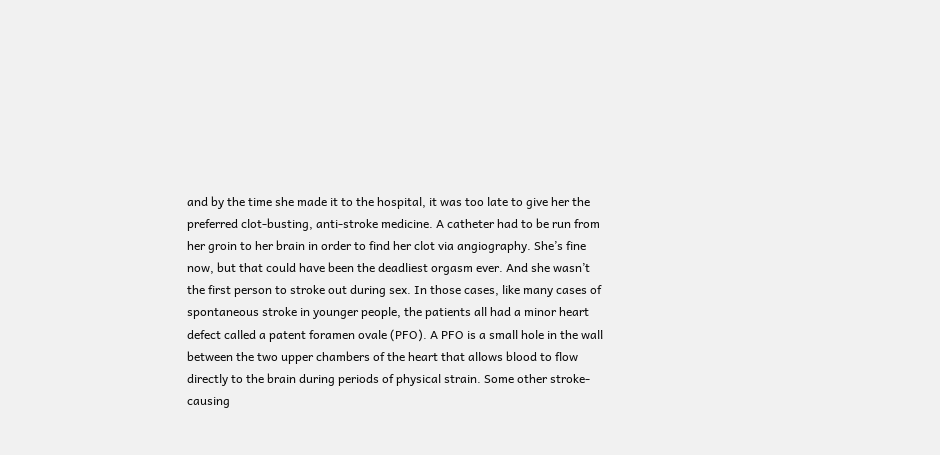and by the time she made it to the hospital, it was too late to give her the preferred clot-busting, anti-stroke medicine. A catheter had to be run from her groin to her brain in order to find her clot via angiography. She’s fine now, but that could have been the deadliest orgasm ever. And she wasn’t the first person to stroke out during sex. In those cases, like many cases of spontaneous stroke in younger people, the patients all had a minor heart defect called a patent foramen ovale (PFO). A PFO is a small hole in the wall between the two upper chambers of the heart that allows blood to flow directly to the brain during periods of physical strain. Some other stroke-causing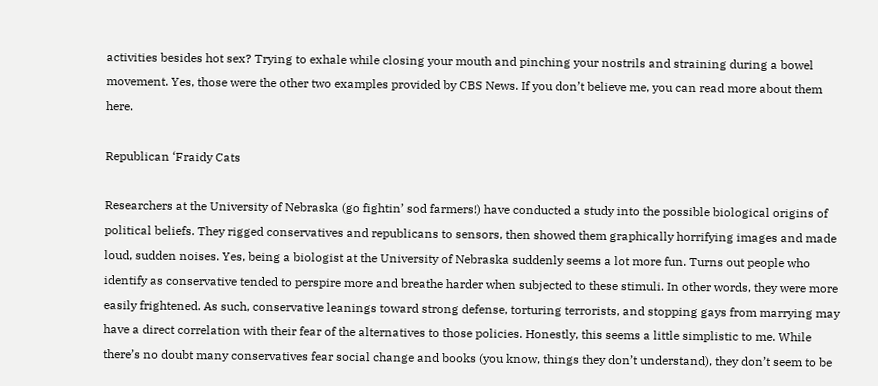activities besides hot sex? Trying to exhale while closing your mouth and pinching your nostrils and straining during a bowel movement. Yes, those were the other two examples provided by CBS News. If you don’t believe me, you can read more about them here.

Republican ‘Fraidy Cats

Researchers at the University of Nebraska (go fightin’ sod farmers!) have conducted a study into the possible biological origins of political beliefs. They rigged conservatives and republicans to sensors, then showed them graphically horrifying images and made loud, sudden noises. Yes, being a biologist at the University of Nebraska suddenly seems a lot more fun. Turns out people who identify as conservative tended to perspire more and breathe harder when subjected to these stimuli. In other words, they were more easily frightened. As such, conservative leanings toward strong defense, torturing terrorists, and stopping gays from marrying may have a direct correlation with their fear of the alternatives to those policies. Honestly, this seems a little simplistic to me. While there’s no doubt many conservatives fear social change and books (you know, things they don’t understand), they don’t seem to be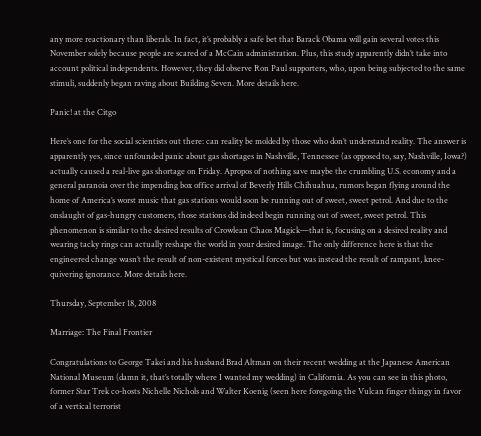any more reactionary than liberals. In fact, it’s probably a safe bet that Barack Obama will gain several votes this November solely because people are scared of a McCain administration. Plus, this study apparently didn’t take into account political independents. However, they did observe Ron Paul supporters, who, upon being subjected to the same stimuli, suddenly began raving about Building Seven. More details here.

Panic! at the Citgo

Here’s one for the social scientists out there: can reality be molded by those who don’t understand reality. The answer is apparently yes, since unfounded panic about gas shortages in Nashville, Tennessee (as opposed to, say, Nashville, Iowa?) actually caused a real-live gas shortage on Friday. Apropos of nothing save maybe the crumbling U.S. economy and a general paranoia over the impending box office arrival of Beverly Hills Chihuahua, rumors began flying around the home of America’s worst music that gas stations would soon be running out of sweet, sweet petrol. And due to the onslaught of gas-hungry customers, those stations did indeed begin running out of sweet, sweet petrol. This phenomenon is similar to the desired results of Crowlean Chaos Magick—that is, focusing on a desired reality and wearing tacky rings can actually reshape the world in your desired image. The only difference here is that the engineered change wasn’t the result of non-existent mystical forces but was instead the result of rampant, knee-quivering ignorance. More details here.

Thursday, September 18, 2008

Marriage: The Final Frontier

Congratulations to George Takei and his husband Brad Altman on their recent wedding at the Japanese American National Museum (damn it, that’s totally where I wanted my wedding) in California. As you can see in this photo, former Star Trek co-hosts Nichelle Nichols and Walter Koenig (seen here foregoing the Vulcan finger thingy in favor of a vertical terrorist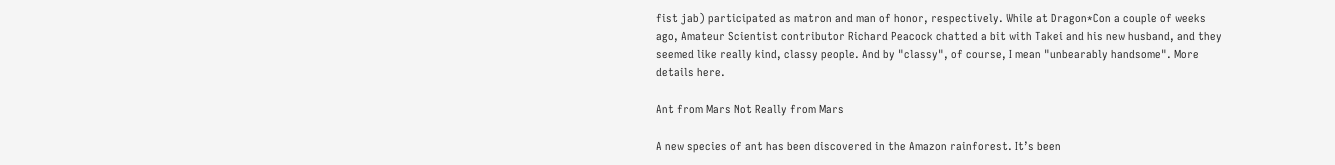fist jab) participated as matron and man of honor, respectively. While at Dragon*Con a couple of weeks ago, Amateur Scientist contributor Richard Peacock chatted a bit with Takei and his new husband, and they seemed like really kind, classy people. And by "classy", of course, I mean "unbearably handsome". More details here.

Ant from Mars Not Really from Mars

A new species of ant has been discovered in the Amazon rainforest. It’s been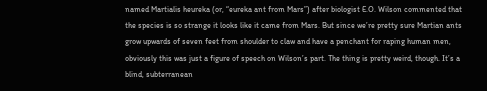named Martialis heureka (or, “eureka ant from Mars”) after biologist E.O. Wilson commented that the species is so strange it looks like it came from Mars. But since we’re pretty sure Martian ants grow upwards of seven feet from shoulder to claw and have a penchant for raping human men, obviously this was just a figure of speech on Wilson’s part. The thing is pretty weird, though. It’s a blind, subterranean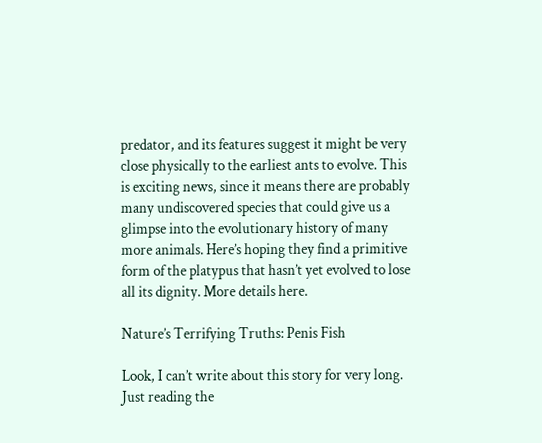predator, and its features suggest it might be very close physically to the earliest ants to evolve. This is exciting news, since it means there are probably many undiscovered species that could give us a glimpse into the evolutionary history of many more animals. Here’s hoping they find a primitive form of the platypus that hasn’t yet evolved to lose all its dignity. More details here.

Nature’s Terrifying Truths: Penis Fish

Look, I can’t write about this story for very long. Just reading the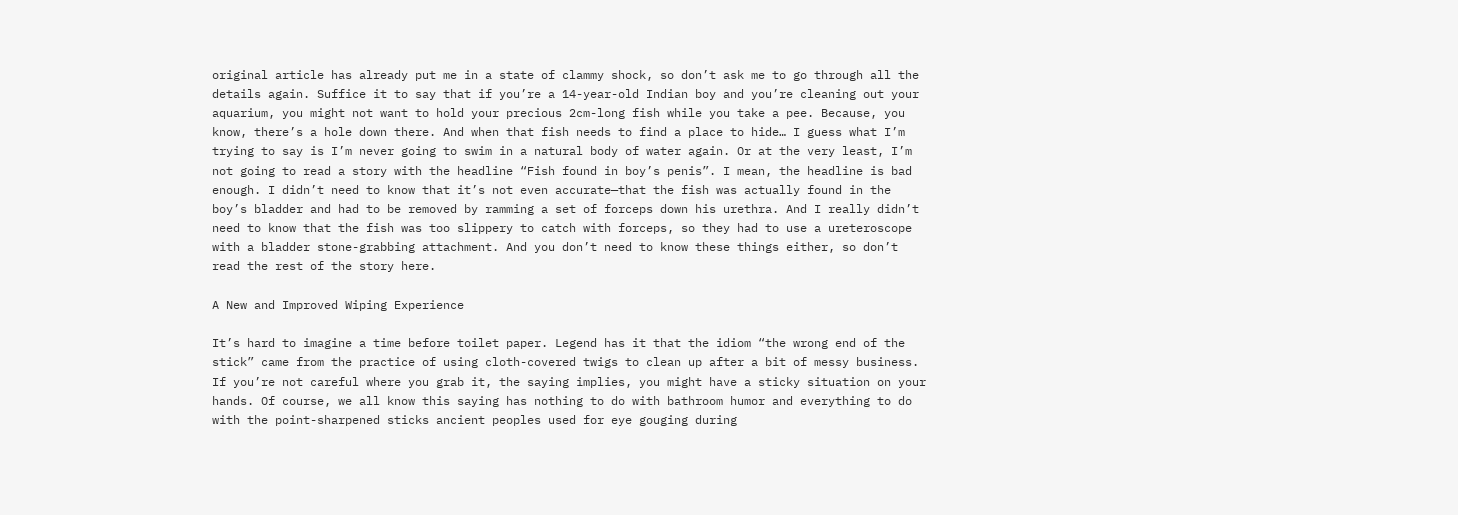original article has already put me in a state of clammy shock, so don’t ask me to go through all the details again. Suffice it to say that if you’re a 14-year-old Indian boy and you’re cleaning out your aquarium, you might not want to hold your precious 2cm-long fish while you take a pee. Because, you know, there’s a hole down there. And when that fish needs to find a place to hide… I guess what I’m trying to say is I’m never going to swim in a natural body of water again. Or at the very least, I’m not going to read a story with the headline “Fish found in boy’s penis”. I mean, the headline is bad enough. I didn’t need to know that it’s not even accurate—that the fish was actually found in the boy’s bladder and had to be removed by ramming a set of forceps down his urethra. And I really didn’t need to know that the fish was too slippery to catch with forceps, so they had to use a ureteroscope with a bladder stone-grabbing attachment. And you don’t need to know these things either, so don’t read the rest of the story here.

A New and Improved Wiping Experience

It’s hard to imagine a time before toilet paper. Legend has it that the idiom “the wrong end of the stick” came from the practice of using cloth-covered twigs to clean up after a bit of messy business. If you’re not careful where you grab it, the saying implies, you might have a sticky situation on your hands. Of course, we all know this saying has nothing to do with bathroom humor and everything to do with the point-sharpened sticks ancient peoples used for eye gouging during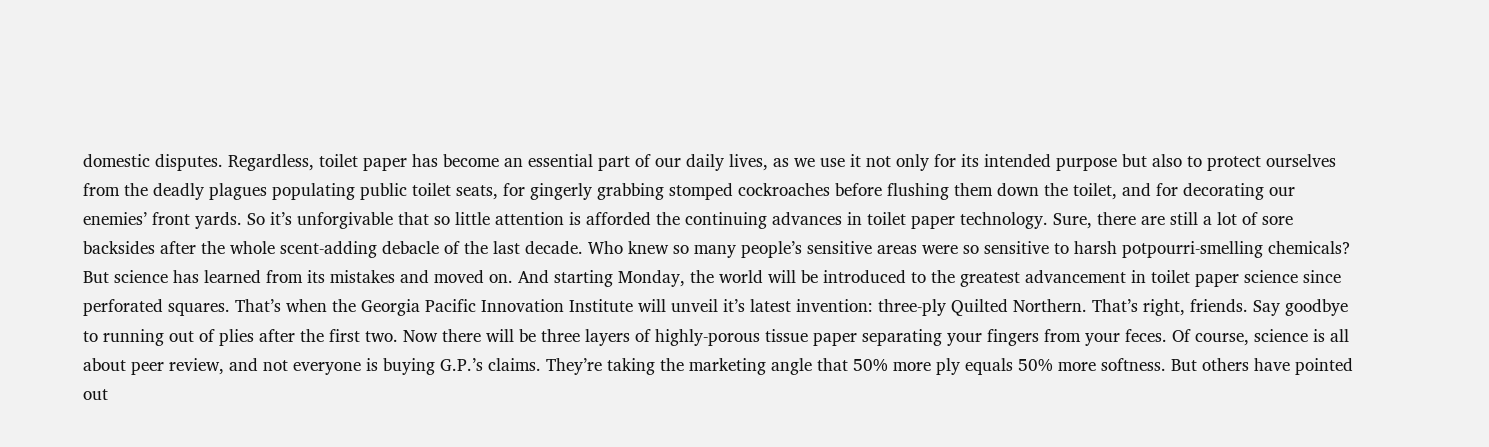domestic disputes. Regardless, toilet paper has become an essential part of our daily lives, as we use it not only for its intended purpose but also to protect ourselves from the deadly plagues populating public toilet seats, for gingerly grabbing stomped cockroaches before flushing them down the toilet, and for decorating our enemies’ front yards. So it’s unforgivable that so little attention is afforded the continuing advances in toilet paper technology. Sure, there are still a lot of sore backsides after the whole scent-adding debacle of the last decade. Who knew so many people’s sensitive areas were so sensitive to harsh potpourri-smelling chemicals? But science has learned from its mistakes and moved on. And starting Monday, the world will be introduced to the greatest advancement in toilet paper science since perforated squares. That’s when the Georgia Pacific Innovation Institute will unveil it’s latest invention: three-ply Quilted Northern. That’s right, friends. Say goodbye to running out of plies after the first two. Now there will be three layers of highly-porous tissue paper separating your fingers from your feces. Of course, science is all about peer review, and not everyone is buying G.P.’s claims. They’re taking the marketing angle that 50% more ply equals 50% more softness. But others have pointed out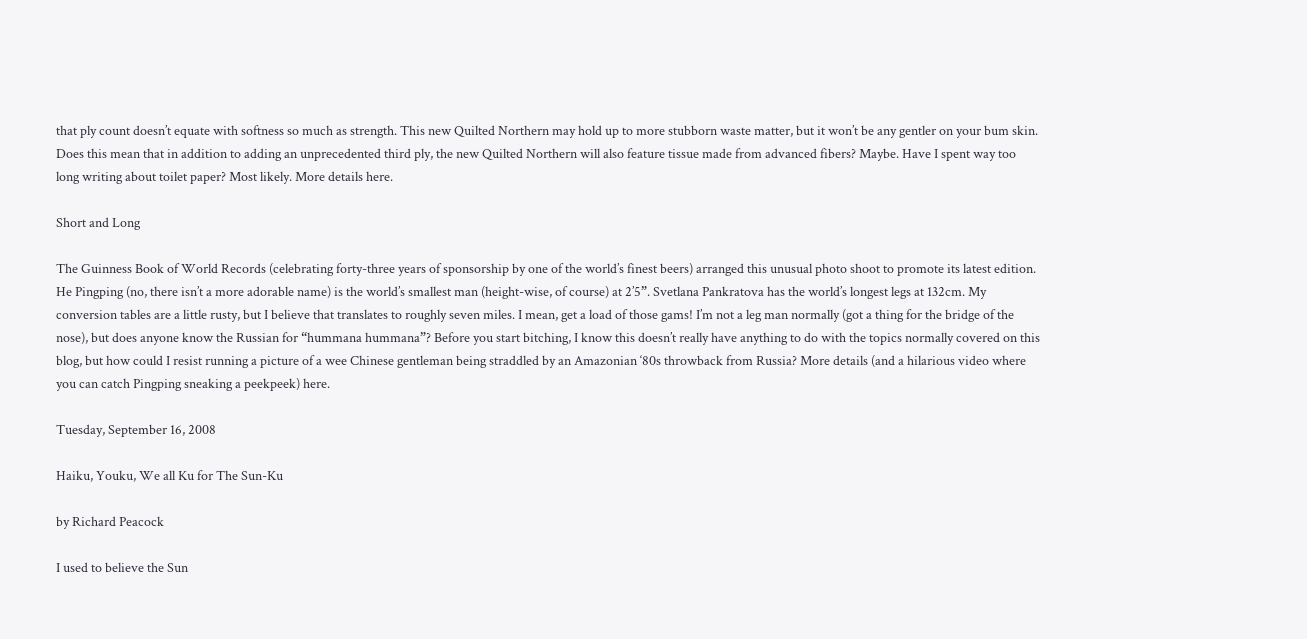that ply count doesn’t equate with softness so much as strength. This new Quilted Northern may hold up to more stubborn waste matter, but it won’t be any gentler on your bum skin. Does this mean that in addition to adding an unprecedented third ply, the new Quilted Northern will also feature tissue made from advanced fibers? Maybe. Have I spent way too long writing about toilet paper? Most likely. More details here.

Short and Long

The Guinness Book of World Records (celebrating forty-three years of sponsorship by one of the world’s finest beers) arranged this unusual photo shoot to promote its latest edition. He Pingping (no, there isn’t a more adorable name) is the world’s smallest man (height-wise, of course) at 2’5”. Svetlana Pankratova has the world’s longest legs at 132cm. My conversion tables are a little rusty, but I believe that translates to roughly seven miles. I mean, get a load of those gams! I’m not a leg man normally (got a thing for the bridge of the nose), but does anyone know the Russian for “hummana hummana”? Before you start bitching, I know this doesn’t really have anything to do with the topics normally covered on this blog, but how could I resist running a picture of a wee Chinese gentleman being straddled by an Amazonian ‘80s throwback from Russia? More details (and a hilarious video where you can catch Pingping sneaking a peekpeek) here.

Tuesday, September 16, 2008

Haiku, Youku, We all Ku for The Sun-Ku

by Richard Peacock

I used to believe the Sun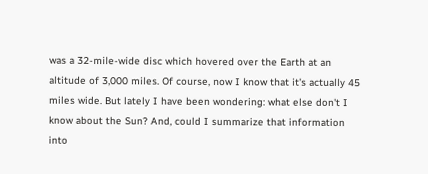was a 32-mile-wide disc which hovered over the Earth at an altitude of 3,000 miles. Of course, now I know that it's actually 45 miles wide. But lately I have been wondering: what else don't I know about the Sun? And, could I summarize that information into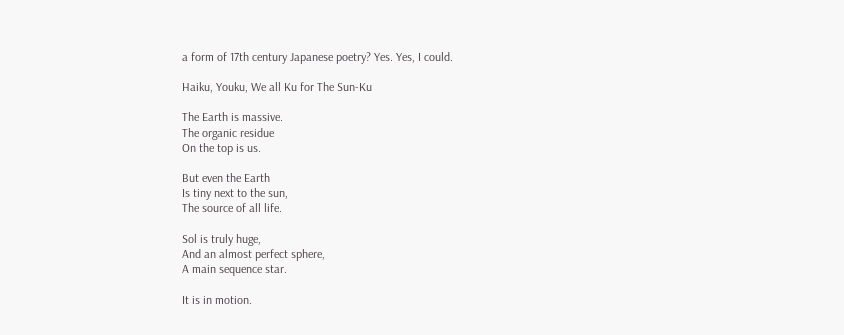a form of 17th century Japanese poetry? Yes. Yes, I could.

Haiku, Youku, We all Ku for The Sun-Ku

The Earth is massive.
The organic residue
On the top is us.

But even the Earth
Is tiny next to the sun,
The source of all life.

Sol is truly huge,
And an almost perfect sphere,
A main sequence star.

It is in motion.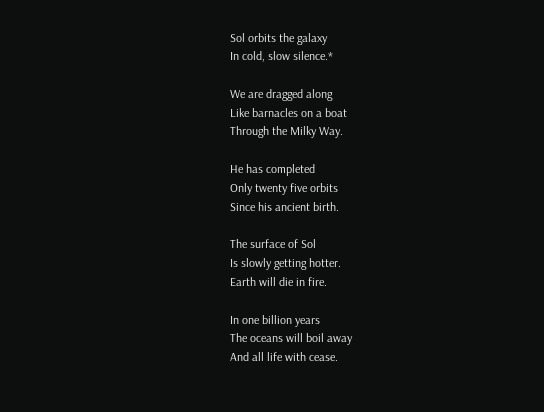Sol orbits the galaxy
In cold, slow silence.*

We are dragged along
Like barnacles on a boat
Through the Milky Way.

He has completed
Only twenty five orbits
Since his ancient birth.

The surface of Sol
Is slowly getting hotter.
Earth will die in fire.

In one billion years
The oceans will boil away
And all life with cease.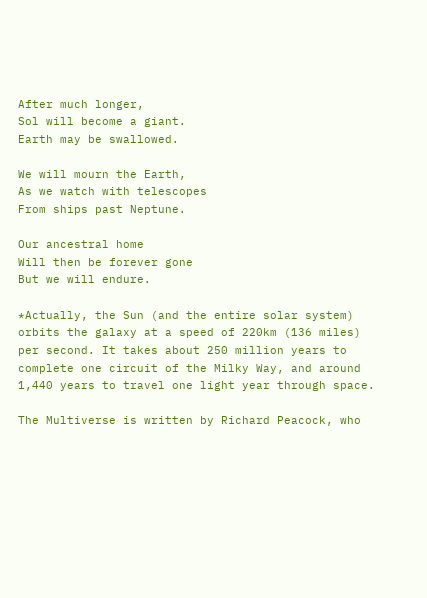After much longer,
Sol will become a giant.
Earth may be swallowed.

We will mourn the Earth,
As we watch with telescopes
From ships past Neptune.

Our ancestral home
Will then be forever gone
But we will endure.

*Actually, the Sun (and the entire solar system) orbits the galaxy at a speed of 220km (136 miles) per second. It takes about 250 million years to complete one circuit of the Milky Way, and around 1,440 years to travel one light year through space.

The Multiverse is written by Richard Peacock, who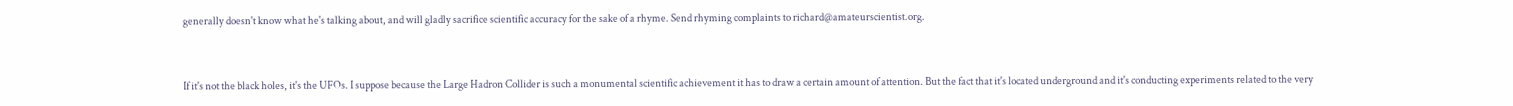generally doesn't know what he's talking about, and will gladly sacrifice scientific accuracy for the sake of a rhyme. Send rhyming complaints to richard@amateurscientist.org.


If it's not the black holes, it's the UFOs. I suppose because the Large Hadron Collider is such a monumental scientific achievement it has to draw a certain amount of attention. But the fact that it's located underground and it's conducting experiments related to the very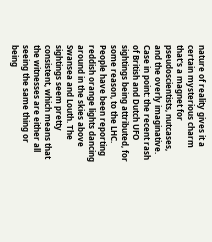nature of reality gives it a certain mysterious charm that's a magnet for pseudoscientists, nutcases, and the overly imaginative. Case in point: the recent rash of British and Dutch UFO sightings being attributed, for some reason, to the LHC. People have been reporting reddish orange lights dancing around in the skies above Swansea and Louth. The sightings seem pretty consistent, which means that the witnesses are either all seeing the same thing or being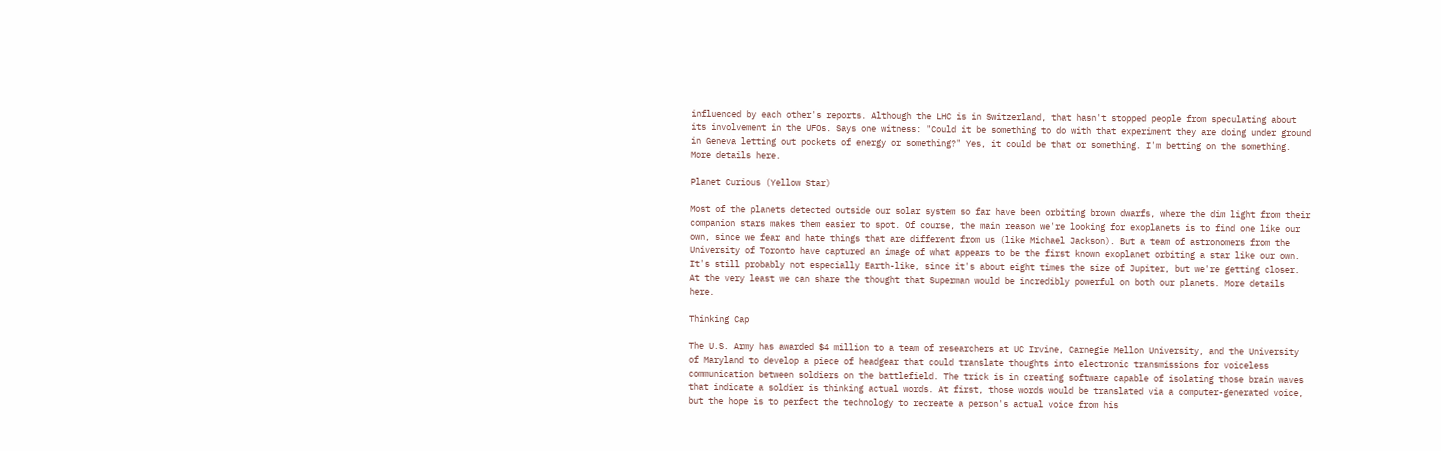influenced by each other's reports. Although the LHC is in Switzerland, that hasn't stopped people from speculating about its involvement in the UFOs. Says one witness: "Could it be something to do with that experiment they are doing under ground in Geneva letting out pockets of energy or something?" Yes, it could be that or something. I'm betting on the something. More details here.

Planet Curious (Yellow Star)

Most of the planets detected outside our solar system so far have been orbiting brown dwarfs, where the dim light from their companion stars makes them easier to spot. Of course, the main reason we're looking for exoplanets is to find one like our own, since we fear and hate things that are different from us (like Michael Jackson). But a team of astronomers from the University of Toronto have captured an image of what appears to be the first known exoplanet orbiting a star like our own. It's still probably not especially Earth-like, since it's about eight times the size of Jupiter, but we're getting closer. At the very least we can share the thought that Superman would be incredibly powerful on both our planets. More details here.

Thinking Cap

The U.S. Army has awarded $4 million to a team of researchers at UC Irvine, Carnegie Mellon University, and the University of Maryland to develop a piece of headgear that could translate thoughts into electronic transmissions for voiceless communication between soldiers on the battlefield. The trick is in creating software capable of isolating those brain waves that indicate a soldier is thinking actual words. At first, those words would be translated via a computer-generated voice, but the hope is to perfect the technology to recreate a person's actual voice from his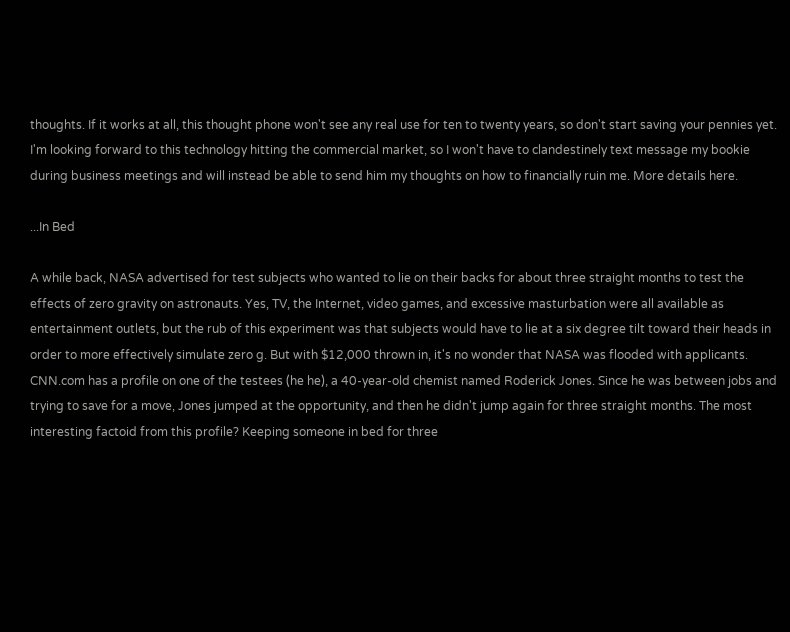thoughts. If it works at all, this thought phone won't see any real use for ten to twenty years, so don't start saving your pennies yet. I'm looking forward to this technology hitting the commercial market, so I won't have to clandestinely text message my bookie during business meetings and will instead be able to send him my thoughts on how to financially ruin me. More details here.

...In Bed

A while back, NASA advertised for test subjects who wanted to lie on their backs for about three straight months to test the effects of zero gravity on astronauts. Yes, TV, the Internet, video games, and excessive masturbation were all available as entertainment outlets, but the rub of this experiment was that subjects would have to lie at a six degree tilt toward their heads in order to more effectively simulate zero g. But with $12,000 thrown in, it's no wonder that NASA was flooded with applicants. CNN.com has a profile on one of the testees (he he), a 40-year-old chemist named Roderick Jones. Since he was between jobs and trying to save for a move, Jones jumped at the opportunity, and then he didn't jump again for three straight months. The most interesting factoid from this profile? Keeping someone in bed for three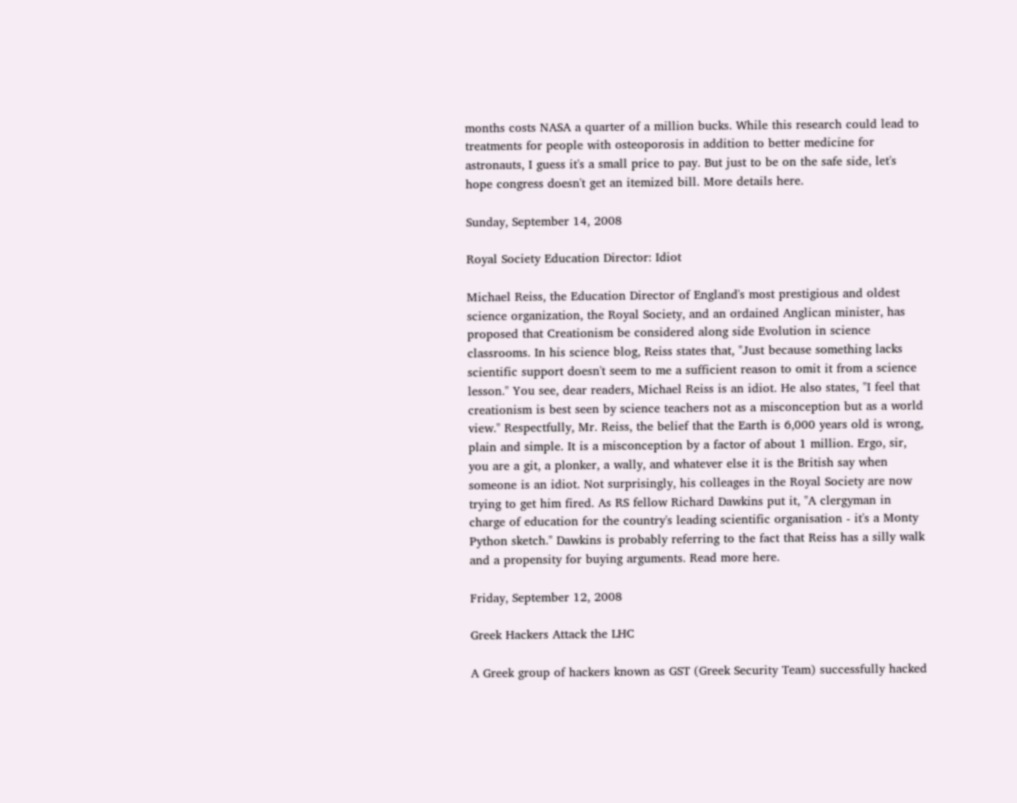months costs NASA a quarter of a million bucks. While this research could lead to treatments for people with osteoporosis in addition to better medicine for astronauts, I guess it's a small price to pay. But just to be on the safe side, let's hope congress doesn't get an itemized bill. More details here.

Sunday, September 14, 2008

Royal Society Education Director: Idiot

Michael Reiss, the Education Director of England's most prestigious and oldest science organization, the Royal Society, and an ordained Anglican minister, has proposed that Creationism be considered along side Evolution in science classrooms. In his science blog, Reiss states that, "Just because something lacks scientific support doesn't seem to me a sufficient reason to omit it from a science lesson." You see, dear readers, Michael Reiss is an idiot. He also states, "I feel that creationism is best seen by science teachers not as a misconception but as a world view." Respectfully, Mr. Reiss, the belief that the Earth is 6,000 years old is wrong, plain and simple. It is a misconception by a factor of about 1 million. Ergo, sir, you are a git, a plonker, a wally, and whatever else it is the British say when someone is an idiot. Not surprisingly, his colleages in the Royal Society are now trying to get him fired. As RS fellow Richard Dawkins put it, "A clergyman in charge of education for the country's leading scientific organisation - it's a Monty Python sketch." Dawkins is probably referring to the fact that Reiss has a silly walk and a propensity for buying arguments. Read more here.

Friday, September 12, 2008

Greek Hackers Attack the LHC

A Greek group of hackers known as GST (Greek Security Team) successfully hacked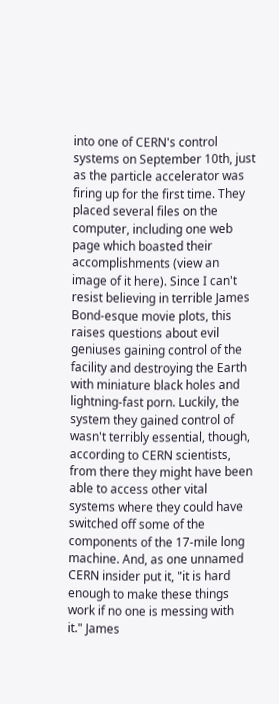into one of CERN's control systems on September 10th, just as the particle accelerator was firing up for the first time. They placed several files on the computer, including one web page which boasted their accomplishments (view an image of it here). Since I can't resist believing in terrible James Bond-esque movie plots, this raises questions about evil geniuses gaining control of the facility and destroying the Earth with miniature black holes and lightning-fast porn. Luckily, the system they gained control of wasn't terribly essential, though, according to CERN scientists, from there they might have been able to access other vital systems where they could have switched off some of the components of the 17-mile long machine. And, as one unnamed CERN insider put it, "it is hard enough to make these things work if no one is messing with it." James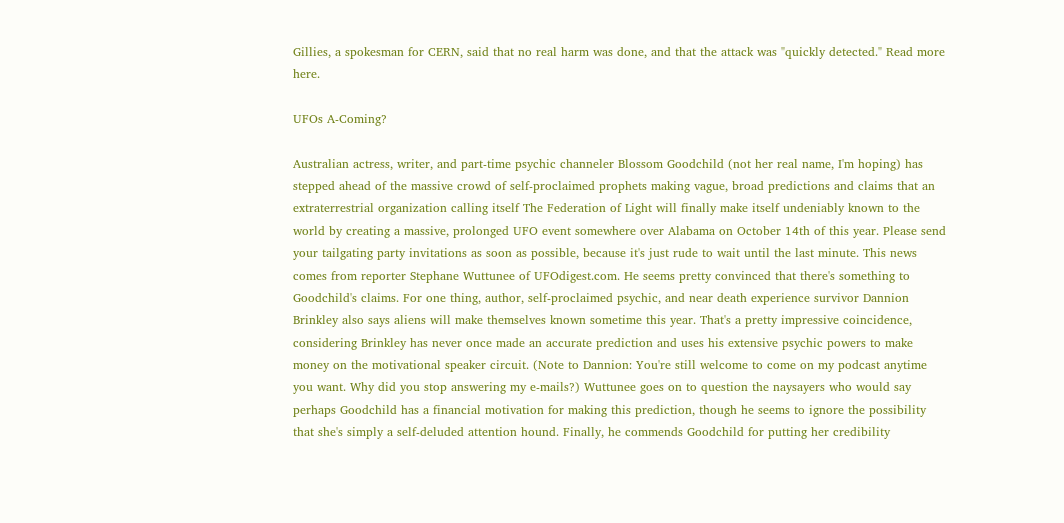Gillies, a spokesman for CERN, said that no real harm was done, and that the attack was "quickly detected." Read more here.

UFOs A-Coming?

Australian actress, writer, and part-time psychic channeler Blossom Goodchild (not her real name, I'm hoping) has stepped ahead of the massive crowd of self-proclaimed prophets making vague, broad predictions and claims that an extraterrestrial organization calling itself The Federation of Light will finally make itself undeniably known to the world by creating a massive, prolonged UFO event somewhere over Alabama on October 14th of this year. Please send your tailgating party invitations as soon as possible, because it's just rude to wait until the last minute. This news comes from reporter Stephane Wuttunee of UFOdigest.com. He seems pretty convinced that there's something to Goodchild's claims. For one thing, author, self-proclaimed psychic, and near death experience survivor Dannion Brinkley also says aliens will make themselves known sometime this year. That's a pretty impressive coincidence, considering Brinkley has never once made an accurate prediction and uses his extensive psychic powers to make money on the motivational speaker circuit. (Note to Dannion: You're still welcome to come on my podcast anytime you want. Why did you stop answering my e-mails?) Wuttunee goes on to question the naysayers who would say perhaps Goodchild has a financial motivation for making this prediction, though he seems to ignore the possibility that she's simply a self-deluded attention hound. Finally, he commends Goodchild for putting her credibility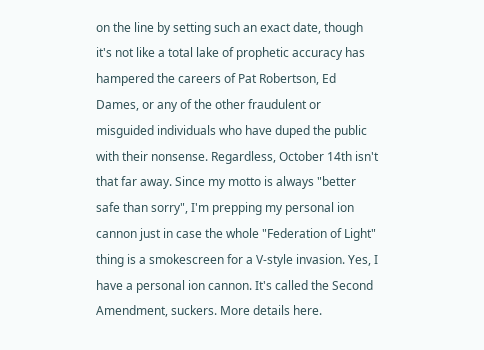on the line by setting such an exact date, though it's not like a total lake of prophetic accuracy has hampered the careers of Pat Robertson, Ed Dames, or any of the other fraudulent or misguided individuals who have duped the public with their nonsense. Regardless, October 14th isn't that far away. Since my motto is always "better safe than sorry", I'm prepping my personal ion cannon just in case the whole "Federation of Light" thing is a smokescreen for a V-style invasion. Yes, I have a personal ion cannon. It's called the Second Amendment, suckers. More details here.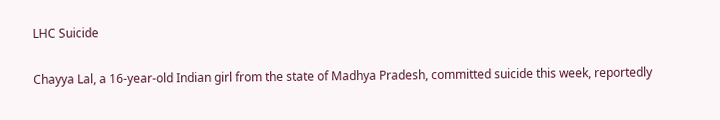LHC Suicide

Chayya Lal, a 16-year-old Indian girl from the state of Madhya Pradesh, committed suicide this week, reportedly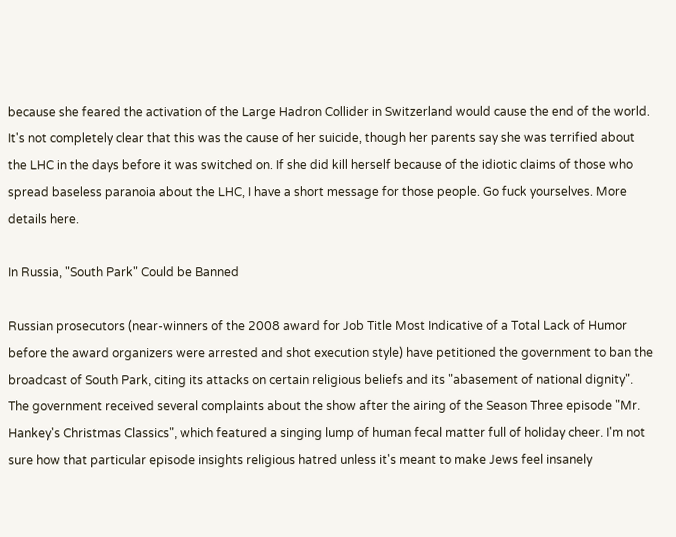because she feared the activation of the Large Hadron Collider in Switzerland would cause the end of the world. It's not completely clear that this was the cause of her suicide, though her parents say she was terrified about the LHC in the days before it was switched on. If she did kill herself because of the idiotic claims of those who spread baseless paranoia about the LHC, I have a short message for those people. Go fuck yourselves. More details here.

In Russia, "South Park" Could be Banned

Russian prosecutors (near-winners of the 2008 award for Job Title Most Indicative of a Total Lack of Humor before the award organizers were arrested and shot execution style) have petitioned the government to ban the broadcast of South Park, citing its attacks on certain religious beliefs and its "abasement of national dignity". The government received several complaints about the show after the airing of the Season Three episode "Mr. Hankey's Christmas Classics", which featured a singing lump of human fecal matter full of holiday cheer. I'm not sure how that particular episode insights religious hatred unless it's meant to make Jews feel insanely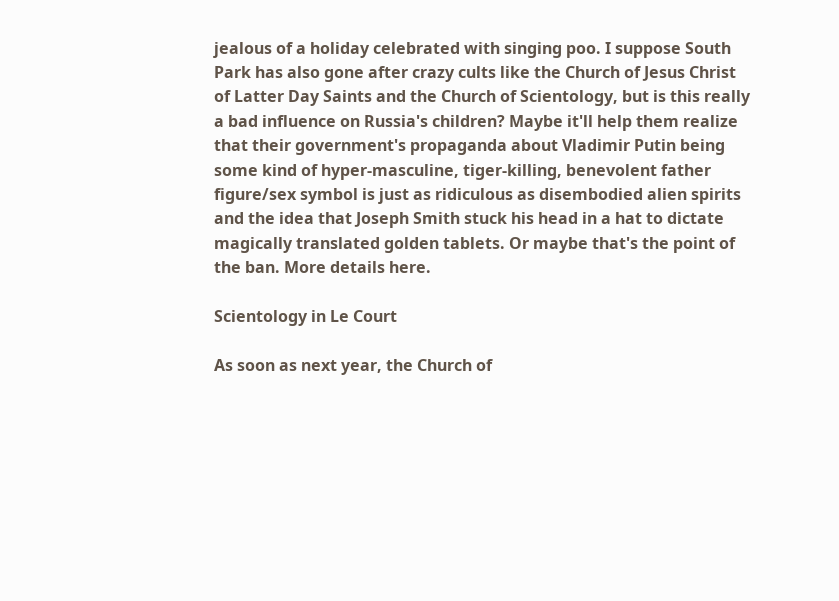jealous of a holiday celebrated with singing poo. I suppose South Park has also gone after crazy cults like the Church of Jesus Christ of Latter Day Saints and the Church of Scientology, but is this really a bad influence on Russia's children? Maybe it'll help them realize that their government's propaganda about Vladimir Putin being some kind of hyper-masculine, tiger-killing, benevolent father figure/sex symbol is just as ridiculous as disembodied alien spirits and the idea that Joseph Smith stuck his head in a hat to dictate magically translated golden tablets. Or maybe that's the point of the ban. More details here.

Scientology in Le Court

As soon as next year, the Church of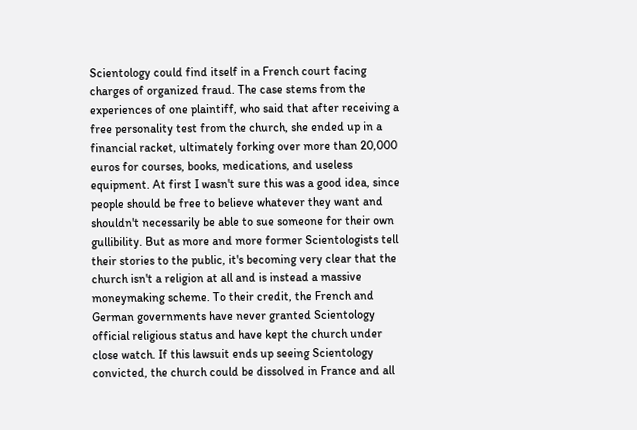Scientology could find itself in a French court facing charges of organized fraud. The case stems from the experiences of one plaintiff, who said that after receiving a free personality test from the church, she ended up in a financial racket, ultimately forking over more than 20,000 euros for courses, books, medications, and useless equipment. At first I wasn't sure this was a good idea, since people should be free to believe whatever they want and shouldn't necessarily be able to sue someone for their own gullibility. But as more and more former Scientologists tell their stories to the public, it's becoming very clear that the church isn't a religion at all and is instead a massive moneymaking scheme. To their credit, the French and German governments have never granted Scientology official religious status and have kept the church under close watch. If this lawsuit ends up seeing Scientology convicted, the church could be dissolved in France and all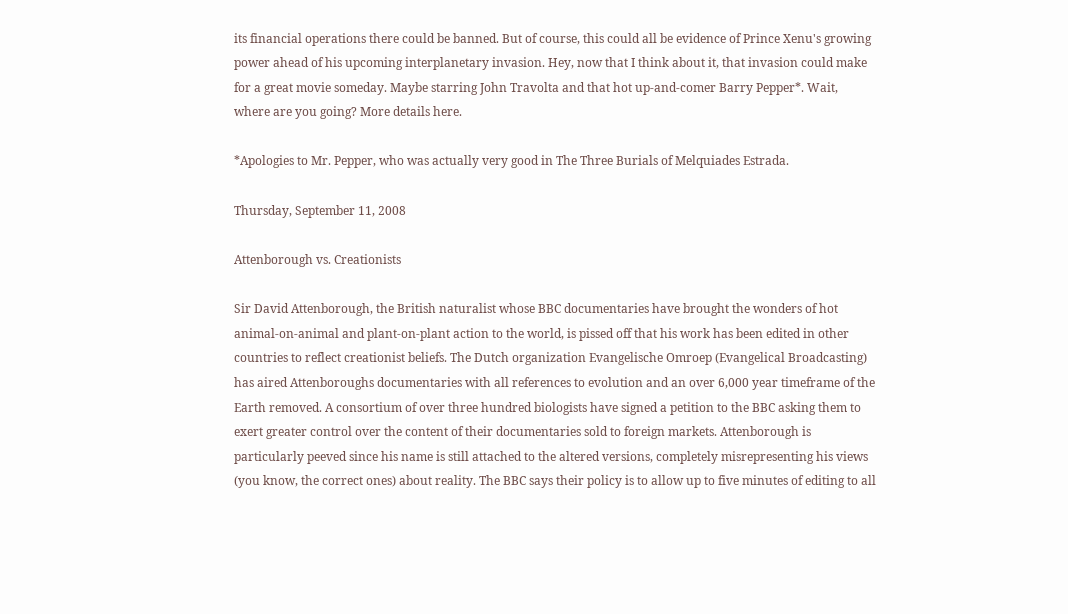its financial operations there could be banned. But of course, this could all be evidence of Prince Xenu's growing power ahead of his upcoming interplanetary invasion. Hey, now that I think about it, that invasion could make for a great movie someday. Maybe starring John Travolta and that hot up-and-comer Barry Pepper*. Wait, where are you going? More details here.

*Apologies to Mr. Pepper, who was actually very good in The Three Burials of Melquiades Estrada.

Thursday, September 11, 2008

Attenborough vs. Creationists

Sir David Attenborough, the British naturalist whose BBC documentaries have brought the wonders of hot animal-on-animal and plant-on-plant action to the world, is pissed off that his work has been edited in other countries to reflect creationist beliefs. The Dutch organization Evangelische Omroep (Evangelical Broadcasting) has aired Attenboroughs documentaries with all references to evolution and an over 6,000 year timeframe of the Earth removed. A consortium of over three hundred biologists have signed a petition to the BBC asking them to exert greater control over the content of their documentaries sold to foreign markets. Attenborough is particularly peeved since his name is still attached to the altered versions, completely misrepresenting his views (you know, the correct ones) about reality. The BBC says their policy is to allow up to five minutes of editing to all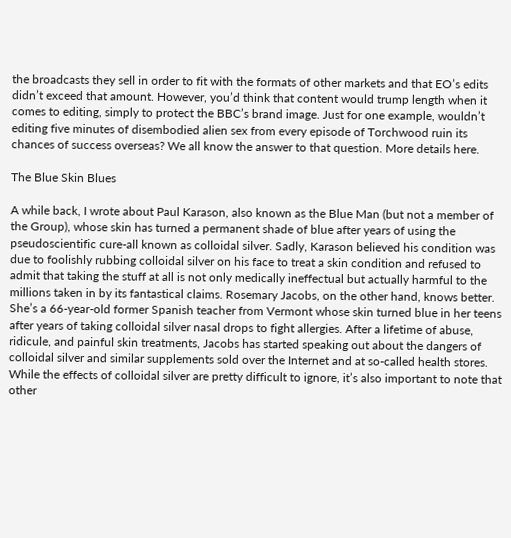the broadcasts they sell in order to fit with the formats of other markets and that EO’s edits didn’t exceed that amount. However, you’d think that content would trump length when it comes to editing, simply to protect the BBC’s brand image. Just for one example, wouldn’t editing five minutes of disembodied alien sex from every episode of Torchwood ruin its chances of success overseas? We all know the answer to that question. More details here.

The Blue Skin Blues

A while back, I wrote about Paul Karason, also known as the Blue Man (but not a member of the Group), whose skin has turned a permanent shade of blue after years of using the pseudoscientific cure-all known as colloidal silver. Sadly, Karason believed his condition was due to foolishly rubbing colloidal silver on his face to treat a skin condition and refused to admit that taking the stuff at all is not only medically ineffectual but actually harmful to the millions taken in by its fantastical claims. Rosemary Jacobs, on the other hand, knows better. She’s a 66-year-old former Spanish teacher from Vermont whose skin turned blue in her teens after years of taking colloidal silver nasal drops to fight allergies. After a lifetime of abuse, ridicule, and painful skin treatments, Jacobs has started speaking out about the dangers of colloidal silver and similar supplements sold over the Internet and at so-called health stores. While the effects of colloidal silver are pretty difficult to ignore, it’s also important to note that other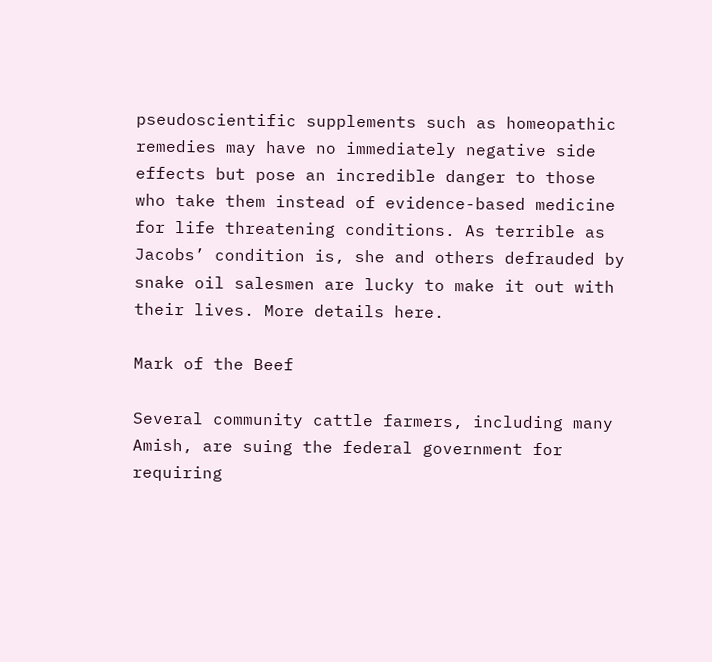pseudoscientific supplements such as homeopathic remedies may have no immediately negative side effects but pose an incredible danger to those who take them instead of evidence-based medicine for life threatening conditions. As terrible as Jacobs’ condition is, she and others defrauded by snake oil salesmen are lucky to make it out with their lives. More details here.

Mark of the Beef

Several community cattle farmers, including many Amish, are suing the federal government for requiring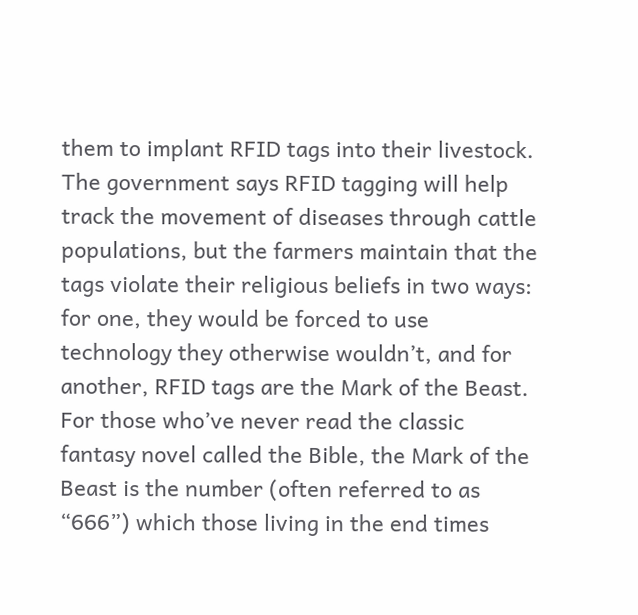them to implant RFID tags into their livestock. The government says RFID tagging will help track the movement of diseases through cattle populations, but the farmers maintain that the tags violate their religious beliefs in two ways: for one, they would be forced to use technology they otherwise wouldn’t, and for another, RFID tags are the Mark of the Beast. For those who’ve never read the classic fantasy novel called the Bible, the Mark of the Beast is the number (often referred to as “666”) which those living in the end times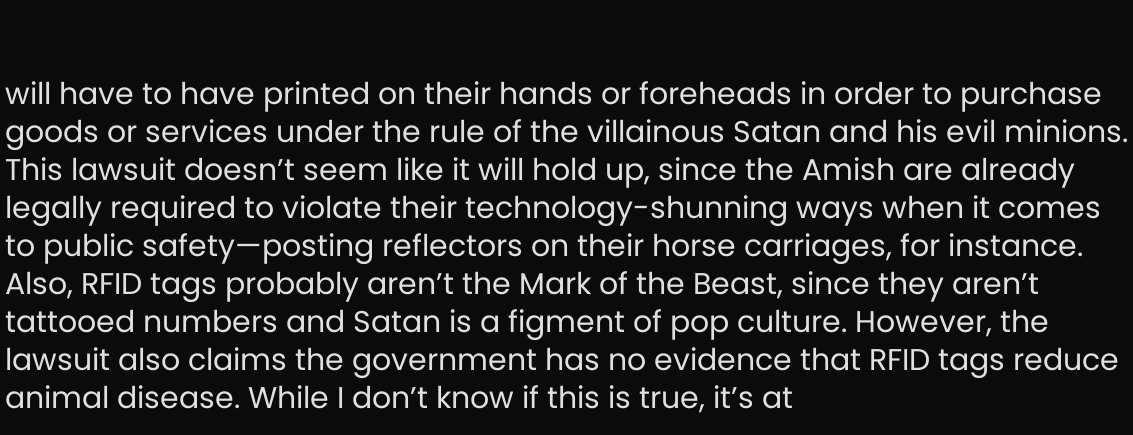will have to have printed on their hands or foreheads in order to purchase goods or services under the rule of the villainous Satan and his evil minions. This lawsuit doesn’t seem like it will hold up, since the Amish are already legally required to violate their technology-shunning ways when it comes to public safety—posting reflectors on their horse carriages, for instance. Also, RFID tags probably aren’t the Mark of the Beast, since they aren’t tattooed numbers and Satan is a figment of pop culture. However, the lawsuit also claims the government has no evidence that RFID tags reduce animal disease. While I don’t know if this is true, it’s at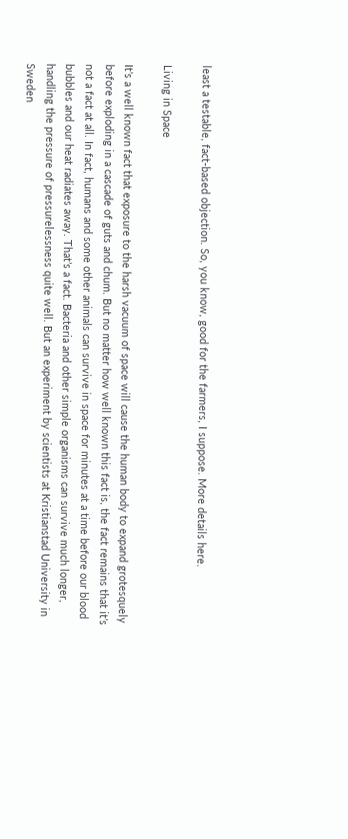least a testable, fact-based objection. So, you know, good for the farmers, I suppose. More details here.

Living in Space

It’s a well known fact that exposure to the harsh vacuum of space will cause the human body to expand grotesquely before exploding in a cascade of guts and chum. But no matter how well known this fact is, the fact remains that it’s not a fact at all. In fact, humans and some other animals can survive in space for minutes at a time before our blood bubbles and our heat radiates away. That’s a fact. Bacteria and other simple organisms can survive much longer, handling the pressure of pressurelessness quite well. But an experiment by scientists at Kristianstad University in Sweden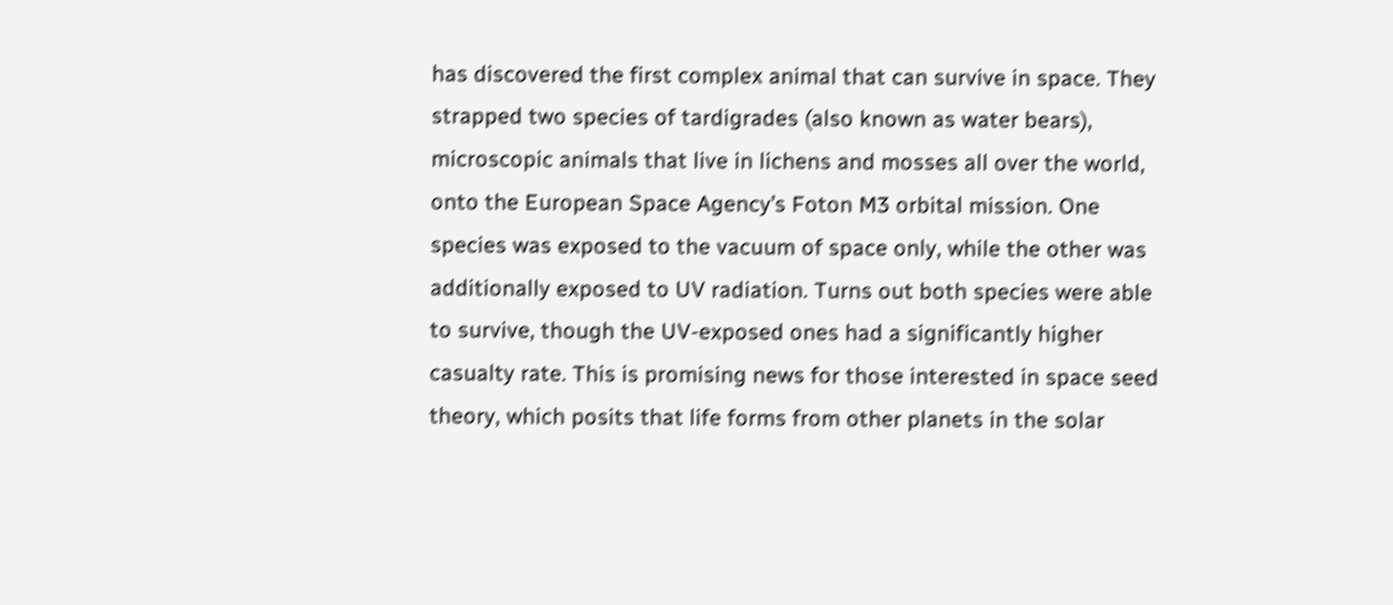has discovered the first complex animal that can survive in space. They strapped two species of tardigrades (also known as water bears), microscopic animals that live in lichens and mosses all over the world, onto the European Space Agency’s Foton M3 orbital mission. One species was exposed to the vacuum of space only, while the other was additionally exposed to UV radiation. Turns out both species were able to survive, though the UV-exposed ones had a significantly higher casualty rate. This is promising news for those interested in space seed theory, which posits that life forms from other planets in the solar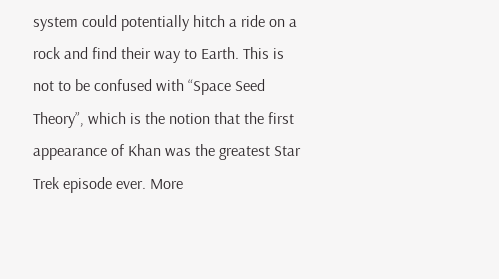system could potentially hitch a ride on a rock and find their way to Earth. This is not to be confused with “Space Seed Theory”, which is the notion that the first appearance of Khan was the greatest Star Trek episode ever. More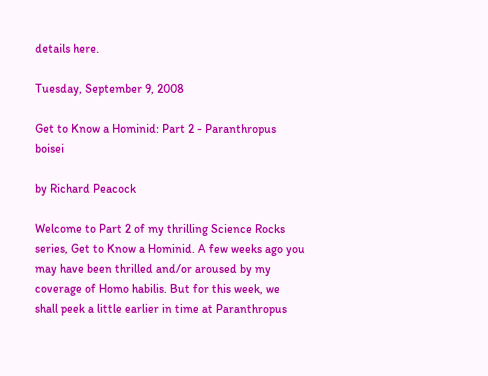details here.

Tuesday, September 9, 2008

Get to Know a Hominid: Part 2 - Paranthropus boisei

by Richard Peacock

Welcome to Part 2 of my thrilling Science Rocks series, Get to Know a Hominid. A few weeks ago you may have been thrilled and/or aroused by my coverage of Homo habilis. But for this week, we shall peek a little earlier in time at Paranthropus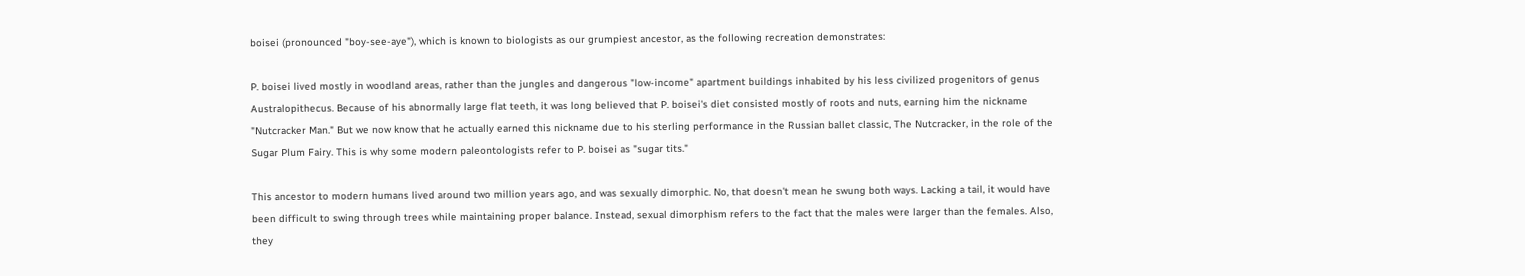boisei (pronounced "boy-see-aye"), which is known to biologists as our grumpiest ancestor, as the following recreation demonstrates:

P. boisei lived mostly in woodland areas, rather than the jungles and dangerous "low-income" apartment buildings inhabited by his less civilized progenitors of genus Australopithecus. Because of his abnormally large flat teeth, it was long believed that P. boisei's diet consisted mostly of roots and nuts, earning him the nickname "Nutcracker Man." But we now know that he actually earned this nickname due to his sterling performance in the Russian ballet classic, The Nutcracker, in the role of the Sugar Plum Fairy. This is why some modern paleontologists refer to P. boisei as "sugar tits."

This ancestor to modern humans lived around two million years ago, and was sexually dimorphic. No, that doesn't mean he swung both ways. Lacking a tail, it would have been difficult to swing through trees while maintaining proper balance. Instead, sexual dimorphism refers to the fact that the males were larger than the females. Also, they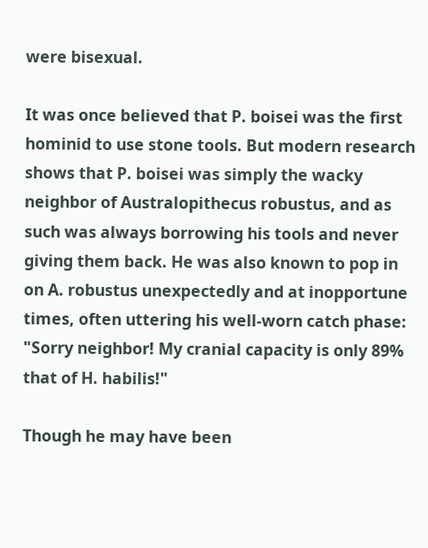were bisexual.

It was once believed that P. boisei was the first hominid to use stone tools. But modern research shows that P. boisei was simply the wacky neighbor of Australopithecus robustus, and as such was always borrowing his tools and never giving them back. He was also known to pop in on A. robustus unexpectedly and at inopportune times, often uttering his well-worn catch phase: "Sorry neighbor! My cranial capacity is only 89% that of H. habilis!"

Though he may have been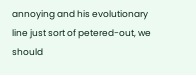annoying and his evolutionary line just sort of petered-out, we should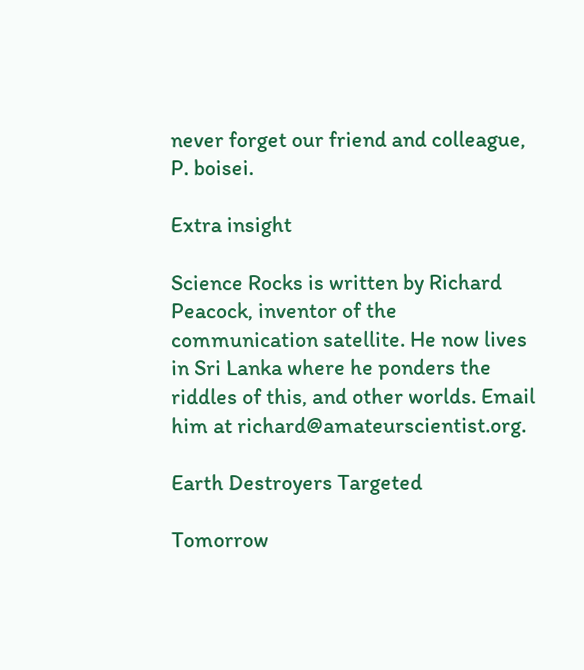never forget our friend and colleague, P. boisei.

Extra insight

Science Rocks is written by Richard Peacock, inventor of the communication satellite. He now lives in Sri Lanka where he ponders the riddles of this, and other worlds. Email him at richard@amateurscientist.org.

Earth Destroyers Targeted

Tomorrow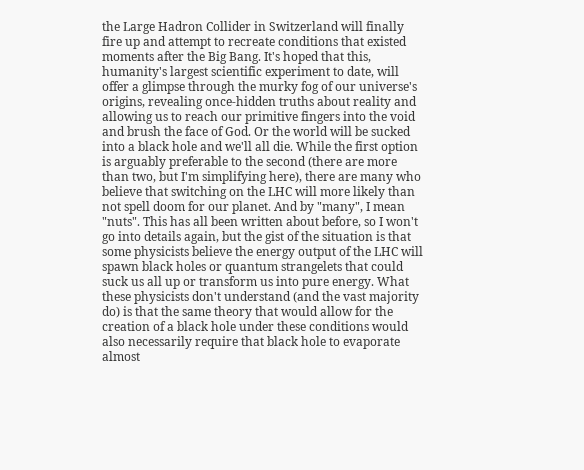the Large Hadron Collider in Switzerland will finally fire up and attempt to recreate conditions that existed moments after the Big Bang. It's hoped that this, humanity's largest scientific experiment to date, will offer a glimpse through the murky fog of our universe's origins, revealing once-hidden truths about reality and allowing us to reach our primitive fingers into the void and brush the face of God. Or the world will be sucked into a black hole and we'll all die. While the first option is arguably preferable to the second (there are more than two, but I'm simplifying here), there are many who believe that switching on the LHC will more likely than not spell doom for our planet. And by "many", I mean "nuts". This has all been written about before, so I won't go into details again, but the gist of the situation is that some physicists believe the energy output of the LHC will spawn black holes or quantum strangelets that could suck us all up or transform us into pure energy. What these physicists don't understand (and the vast majority do) is that the same theory that would allow for the creation of a black hole under these conditions would also necessarily require that black hole to evaporate almost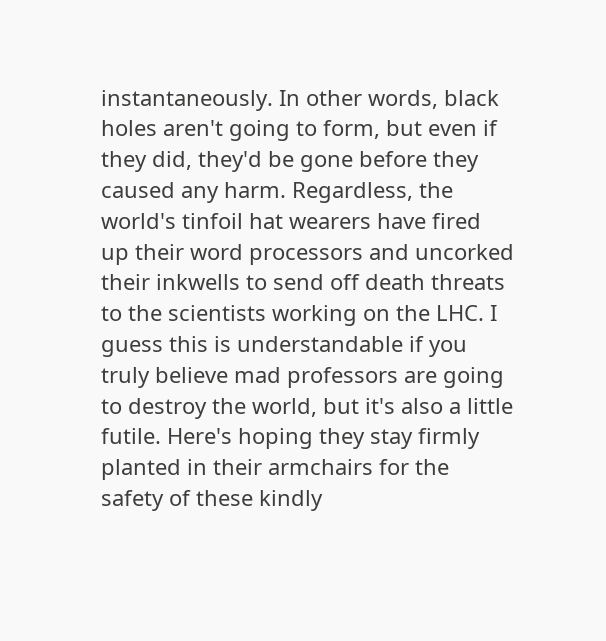instantaneously. In other words, black holes aren't going to form, but even if they did, they'd be gone before they caused any harm. Regardless, the world's tinfoil hat wearers have fired up their word processors and uncorked their inkwells to send off death threats to the scientists working on the LHC. I guess this is understandable if you truly believe mad professors are going to destroy the world, but it's also a little futile. Here's hoping they stay firmly planted in their armchairs for the safety of these kindly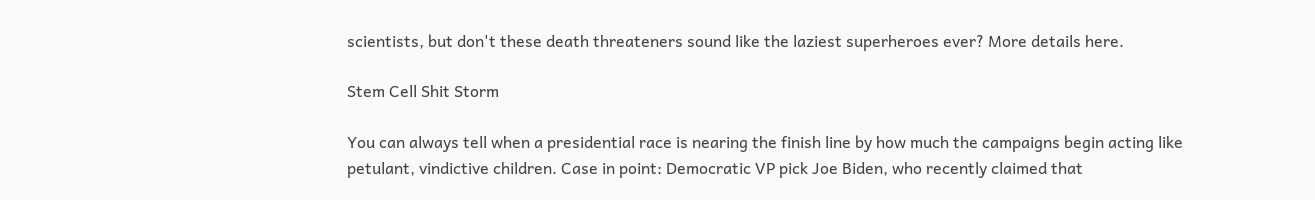scientists, but don't these death threateners sound like the laziest superheroes ever? More details here.

Stem Cell Shit Storm

You can always tell when a presidential race is nearing the finish line by how much the campaigns begin acting like petulant, vindictive children. Case in point: Democratic VP pick Joe Biden, who recently claimed that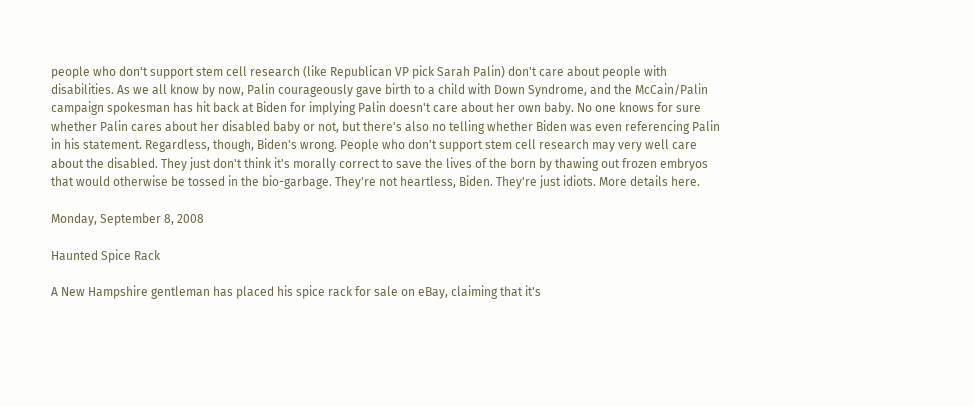people who don't support stem cell research (like Republican VP pick Sarah Palin) don't care about people with disabilities. As we all know by now, Palin courageously gave birth to a child with Down Syndrome, and the McCain/Palin campaign spokesman has hit back at Biden for implying Palin doesn't care about her own baby. No one knows for sure whether Palin cares about her disabled baby or not, but there's also no telling whether Biden was even referencing Palin in his statement. Regardless, though, Biden's wrong. People who don't support stem cell research may very well care about the disabled. They just don't think it's morally correct to save the lives of the born by thawing out frozen embryos that would otherwise be tossed in the bio-garbage. They're not heartless, Biden. They're just idiots. More details here.

Monday, September 8, 2008

Haunted Spice Rack

A New Hampshire gentleman has placed his spice rack for sale on eBay, claiming that it's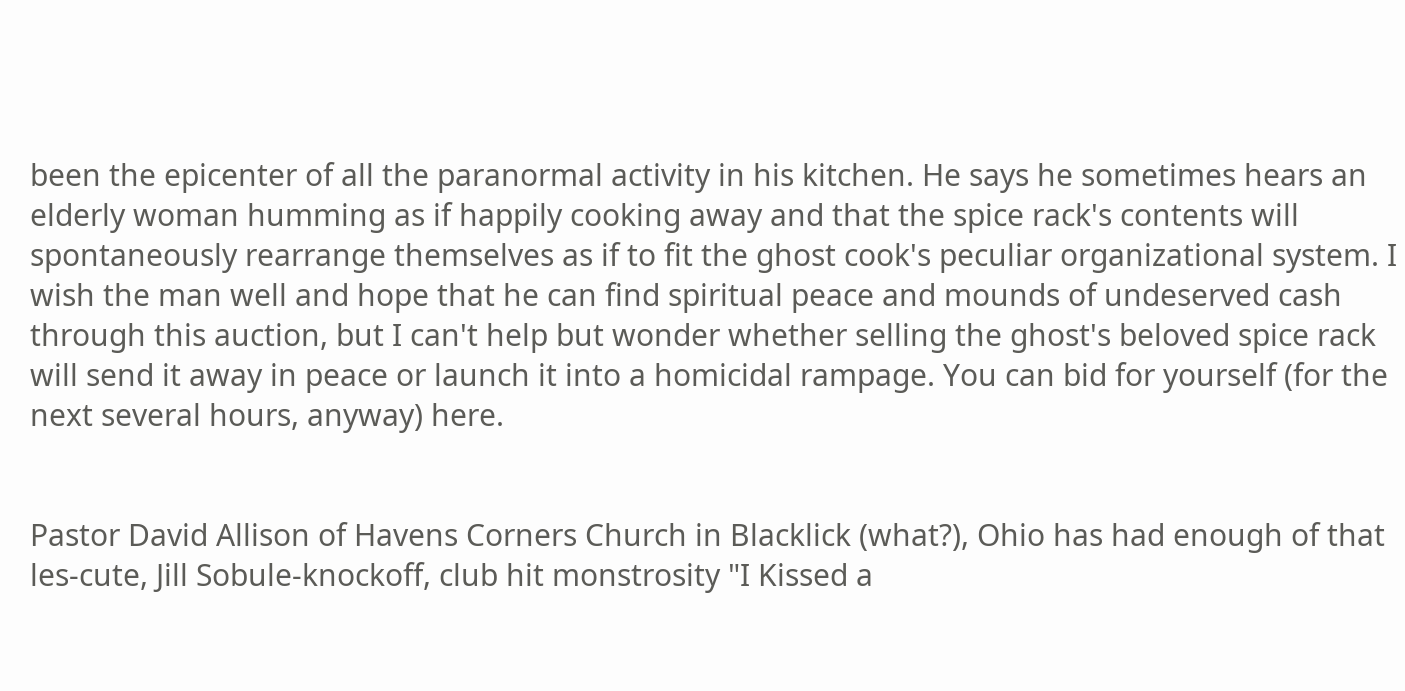been the epicenter of all the paranormal activity in his kitchen. He says he sometimes hears an elderly woman humming as if happily cooking away and that the spice rack's contents will spontaneously rearrange themselves as if to fit the ghost cook's peculiar organizational system. I wish the man well and hope that he can find spiritual peace and mounds of undeserved cash through this auction, but I can't help but wonder whether selling the ghost's beloved spice rack will send it away in peace or launch it into a homicidal rampage. You can bid for yourself (for the next several hours, anyway) here.


Pastor David Allison of Havens Corners Church in Blacklick (what?), Ohio has had enough of that les-cute, Jill Sobule-knockoff, club hit monstrosity "I Kissed a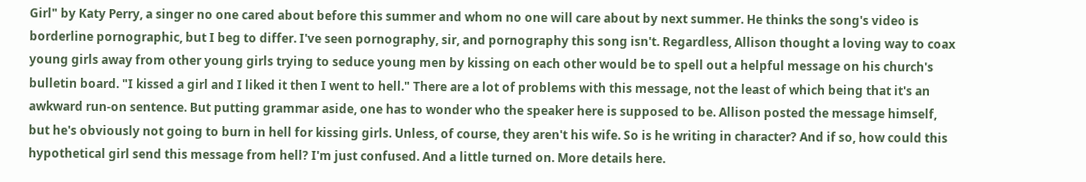Girl" by Katy Perry, a singer no one cared about before this summer and whom no one will care about by next summer. He thinks the song's video is borderline pornographic, but I beg to differ. I've seen pornography, sir, and pornography this song isn't. Regardless, Allison thought a loving way to coax young girls away from other young girls trying to seduce young men by kissing on each other would be to spell out a helpful message on his church's bulletin board. "I kissed a girl and I liked it then I went to hell." There are a lot of problems with this message, not the least of which being that it's an awkward run-on sentence. But putting grammar aside, one has to wonder who the speaker here is supposed to be. Allison posted the message himself, but he's obviously not going to burn in hell for kissing girls. Unless, of course, they aren't his wife. So is he writing in character? And if so, how could this hypothetical girl send this message from hell? I'm just confused. And a little turned on. More details here.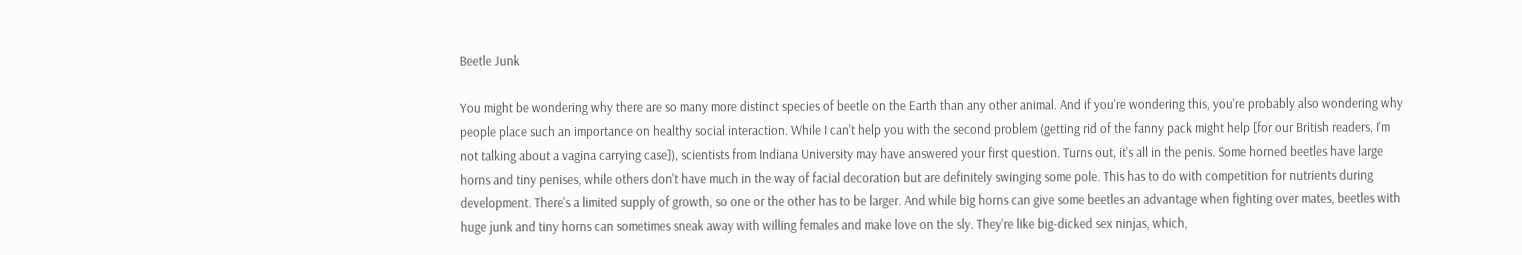Beetle Junk

You might be wondering why there are so many more distinct species of beetle on the Earth than any other animal. And if you're wondering this, you're probably also wondering why people place such an importance on healthy social interaction. While I can't help you with the second problem (getting rid of the fanny pack might help [for our British readers, I'm not talking about a vagina carrying case]), scientists from Indiana University may have answered your first question. Turns out, it's all in the penis. Some horned beetles have large horns and tiny penises, while others don't have much in the way of facial decoration but are definitely swinging some pole. This has to do with competition for nutrients during development. There's a limited supply of growth, so one or the other has to be larger. And while big horns can give some beetles an advantage when fighting over mates, beetles with huge junk and tiny horns can sometimes sneak away with willing females and make love on the sly. They're like big-dicked sex ninjas, which,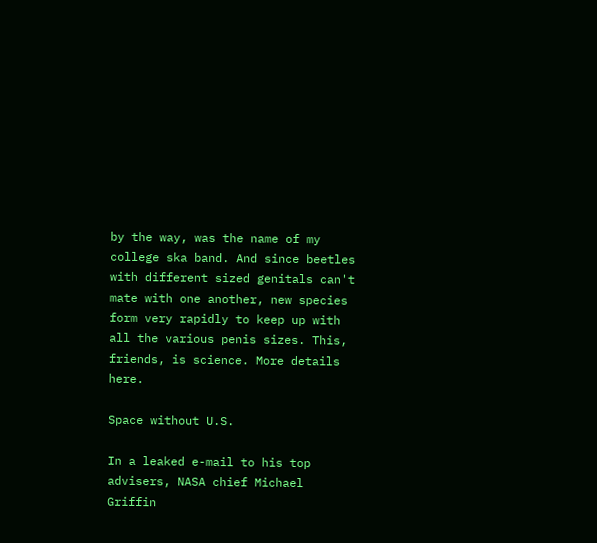by the way, was the name of my college ska band. And since beetles with different sized genitals can't mate with one another, new species form very rapidly to keep up with all the various penis sizes. This, friends, is science. More details here.

Space without U.S.

In a leaked e-mail to his top advisers, NASA chief Michael Griffin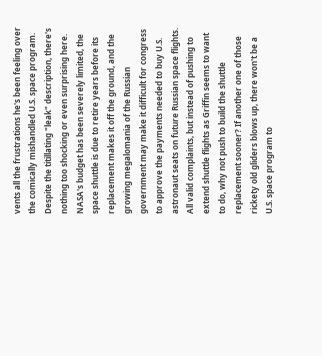vents all the frustrations he's been feeling over the comically mishandled U.S. space program. Despite the titillating "leak" description, there's nothing too shocking or even surprising here. NASA's budget has been severely limited, the space shuttle is due to retire years before its replacement makes it off the ground, and the growing megalomania of the Russian government may make it difficult for congress to approve the payments needed to buy U.S. astronaut seats on future Russian space flights. All valid complaints, but instead of pushing to extend shuttle flights as Griffin seems to want to do, why not push to build the shuttle replacement sooner? If another one of those rickety old gliders blows up, there won't be a U.S. space program to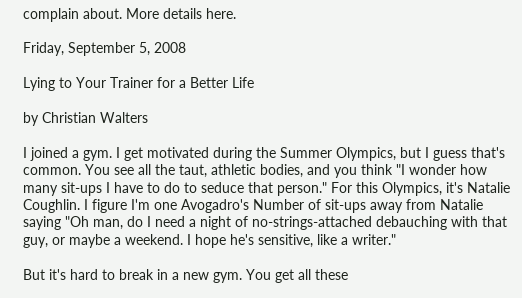complain about. More details here.

Friday, September 5, 2008

Lying to Your Trainer for a Better Life

by Christian Walters

I joined a gym. I get motivated during the Summer Olympics, but I guess that's common. You see all the taut, athletic bodies, and you think "I wonder how many sit-ups I have to do to seduce that person." For this Olympics, it's Natalie Coughlin. I figure I'm one Avogadro's Number of sit-ups away from Natalie saying "Oh man, do I need a night of no-strings-attached debauching with that guy, or maybe a weekend. I hope he's sensitive, like a writer."

But it's hard to break in a new gym. You get all these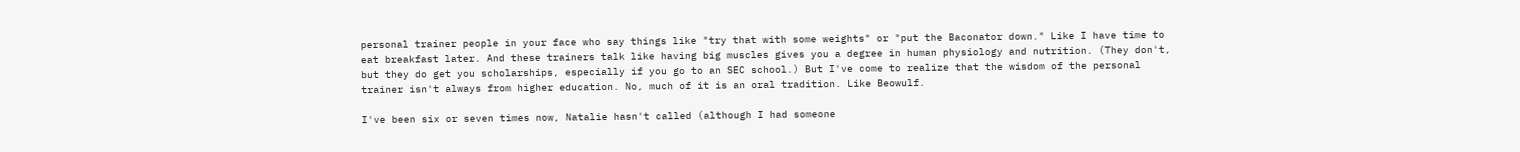personal trainer people in your face who say things like "try that with some weights" or "put the Baconator down." Like I have time to eat breakfast later. And these trainers talk like having big muscles gives you a degree in human physiology and nutrition. (They don't, but they do get you scholarships, especially if you go to an SEC school.) But I've come to realize that the wisdom of the personal trainer isn't always from higher education. No, much of it is an oral tradition. Like Beowulf.

I've been six or seven times now, Natalie hasn't called (although I had someone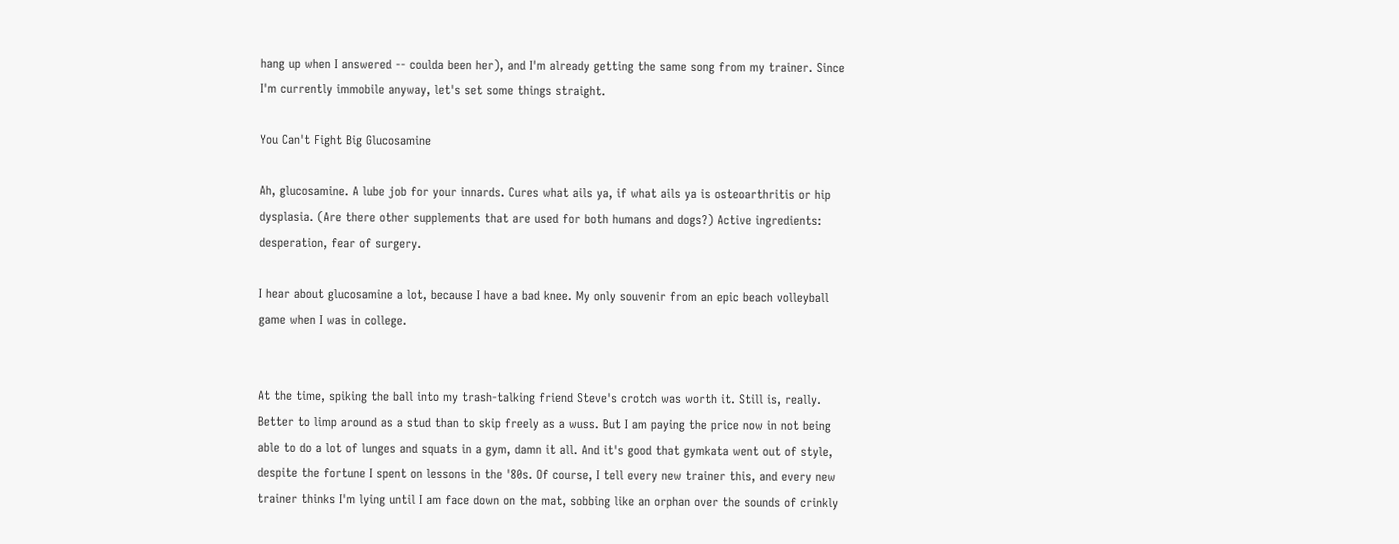hang up when I answered -- coulda been her), and I'm already getting the same song from my trainer. Since I'm currently immobile anyway, let's set some things straight.

You Can't Fight Big Glucosamine

Ah, glucosamine. A lube job for your innards. Cures what ails ya, if what ails ya is osteoarthritis or hip dysplasia. (Are there other supplements that are used for both humans and dogs?) Active ingredients: desperation, fear of surgery.

I hear about glucosamine a lot, because I have a bad knee. My only souvenir from an epic beach volleyball game when I was in college.


At the time, spiking the ball into my trash-talking friend Steve's crotch was worth it. Still is, really. Better to limp around as a stud than to skip freely as a wuss. But I am paying the price now in not being able to do a lot of lunges and squats in a gym, damn it all. And it's good that gymkata went out of style, despite the fortune I spent on lessons in the '80s. Of course, I tell every new trainer this, and every new trainer thinks I'm lying until I am face down on the mat, sobbing like an orphan over the sounds of crinkly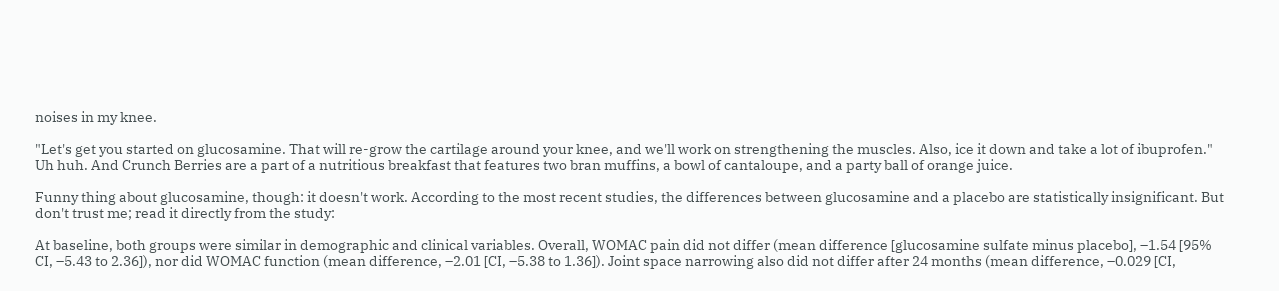noises in my knee.

"Let's get you started on glucosamine. That will re-grow the cartilage around your knee, and we'll work on strengthening the muscles. Also, ice it down and take a lot of ibuprofen." Uh huh. And Crunch Berries are a part of a nutritious breakfast that features two bran muffins, a bowl of cantaloupe, and a party ball of orange juice.

Funny thing about glucosamine, though: it doesn't work. According to the most recent studies, the differences between glucosamine and a placebo are statistically insignificant. But don't trust me; read it directly from the study:

At baseline, both groups were similar in demographic and clinical variables. Overall, WOMAC pain did not differ (mean difference [glucosamine sulfate minus placebo], –1.54 [95% CI, –5.43 to 2.36]), nor did WOMAC function (mean difference, –2.01 [CI, –5.38 to 1.36]). Joint space narrowing also did not differ after 24 months (mean difference, –0.029 [CI,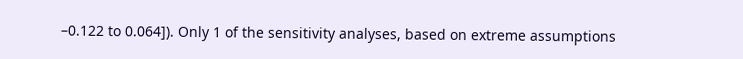–0.122 to 0.064]). Only 1 of the sensitivity analyses, based on extreme assumptions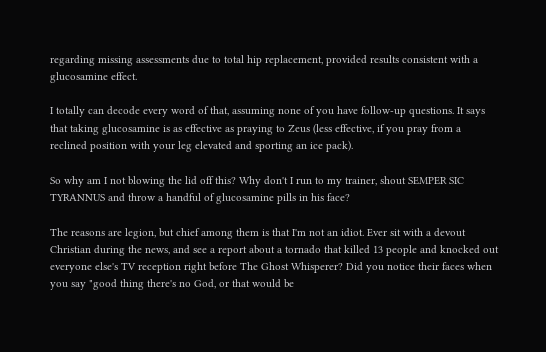regarding missing assessments due to total hip replacement, provided results consistent with a glucosamine effect.

I totally can decode every word of that, assuming none of you have follow-up questions. It says that taking glucosamine is as effective as praying to Zeus (less effective, if you pray from a reclined position with your leg elevated and sporting an ice pack).

So why am I not blowing the lid off this? Why don't I run to my trainer, shout SEMPER SIC TYRANNUS and throw a handful of glucosamine pills in his face?

The reasons are legion, but chief among them is that I'm not an idiot. Ever sit with a devout Christian during the news, and see a report about a tornado that killed 13 people and knocked out everyone else's TV reception right before The Ghost Whisperer? Did you notice their faces when you say "good thing there's no God, or that would be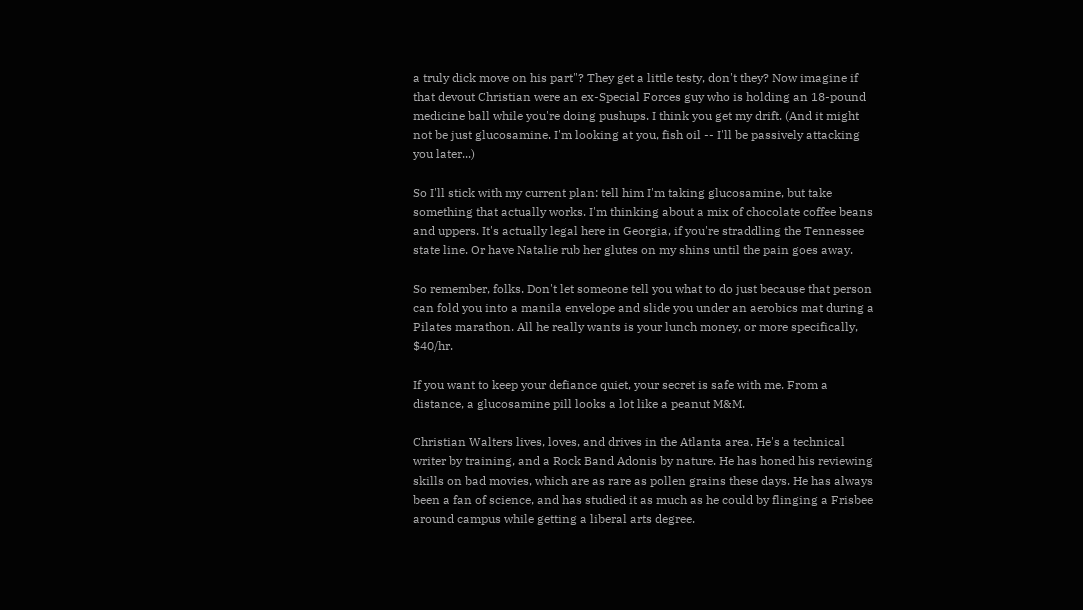a truly dick move on his part"? They get a little testy, don't they? Now imagine if that devout Christian were an ex-Special Forces guy who is holding an 18-pound medicine ball while you're doing pushups. I think you get my drift. (And it might not be just glucosamine. I'm looking at you, fish oil -- I'll be passively attacking you later...)

So I'll stick with my current plan: tell him I'm taking glucosamine, but take something that actually works. I'm thinking about a mix of chocolate coffee beans and uppers. It's actually legal here in Georgia, if you're straddling the Tennessee state line. Or have Natalie rub her glutes on my shins until the pain goes away.

So remember, folks. Don't let someone tell you what to do just because that person can fold you into a manila envelope and slide you under an aerobics mat during a Pilates marathon. All he really wants is your lunch money, or more specifically, $40/hr.

If you want to keep your defiance quiet, your secret is safe with me. From a distance, a glucosamine pill looks a lot like a peanut M&M.

Christian Walters lives, loves, and drives in the Atlanta area. He's a technical writer by training, and a Rock Band Adonis by nature. He has honed his reviewing skills on bad movies, which are as rare as pollen grains these days. He has always been a fan of science, and has studied it as much as he could by flinging a Frisbee around campus while getting a liberal arts degree.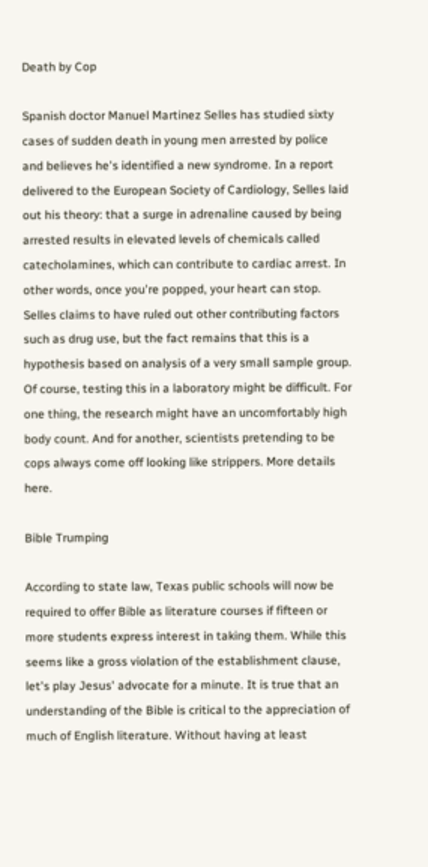Death by Cop

Spanish doctor Manuel Martinez Selles has studied sixty cases of sudden death in young men arrested by police and believes he's identified a new syndrome. In a report delivered to the European Society of Cardiology, Selles laid out his theory: that a surge in adrenaline caused by being arrested results in elevated levels of chemicals called catecholamines, which can contribute to cardiac arrest. In other words, once you're popped, your heart can stop. Selles claims to have ruled out other contributing factors such as drug use, but the fact remains that this is a hypothesis based on analysis of a very small sample group. Of course, testing this in a laboratory might be difficult. For one thing, the research might have an uncomfortably high body count. And for another, scientists pretending to be cops always come off looking like strippers. More details here.

Bible Trumping

According to state law, Texas public schools will now be required to offer Bible as literature courses if fifteen or more students express interest in taking them. While this seems like a gross violation of the establishment clause, let's play Jesus' advocate for a minute. It is true that an understanding of the Bible is critical to the appreciation of much of English literature. Without having at least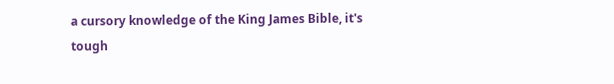a cursory knowledge of the King James Bible, it's tough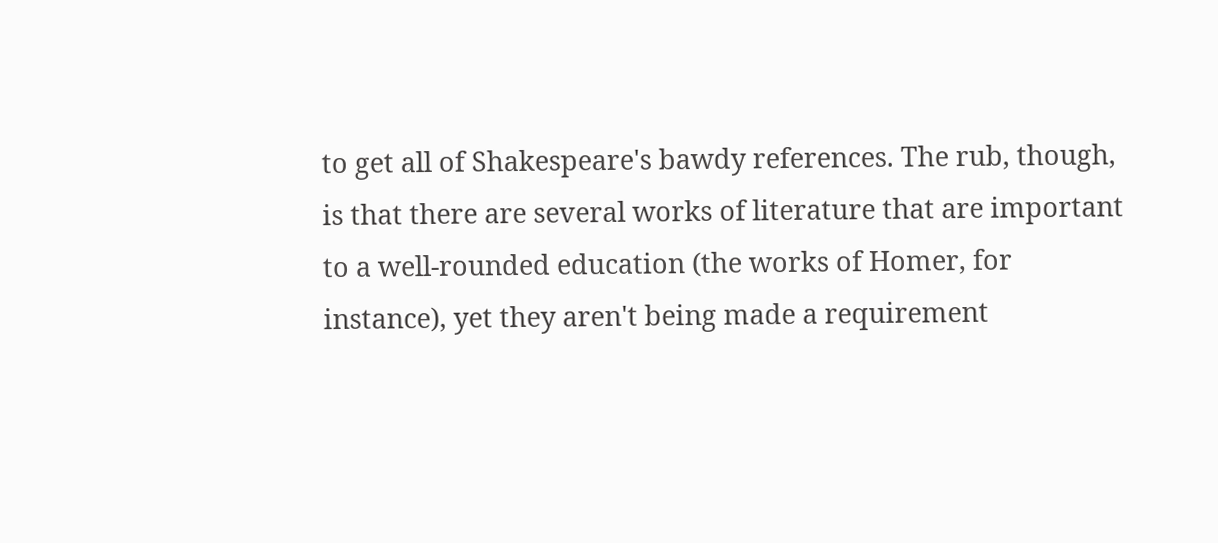to get all of Shakespeare's bawdy references. The rub, though, is that there are several works of literature that are important to a well-rounded education (the works of Homer, for instance), yet they aren't being made a requirement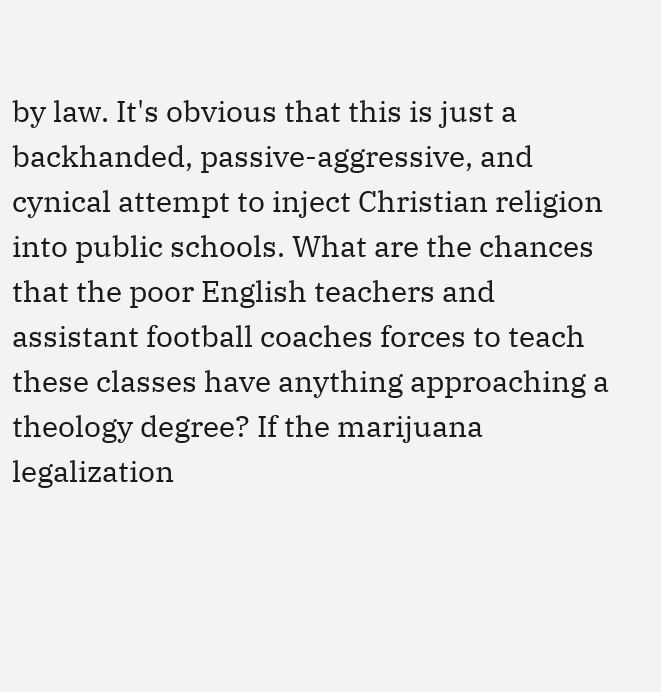by law. It's obvious that this is just a backhanded, passive-aggressive, and cynical attempt to inject Christian religion into public schools. What are the chances that the poor English teachers and assistant football coaches forces to teach these classes have anything approaching a theology degree? If the marijuana legalization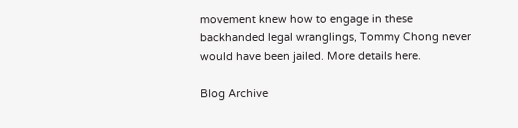movement knew how to engage in these backhanded legal wranglings, Tommy Chong never would have been jailed. More details here.

Blog Archive